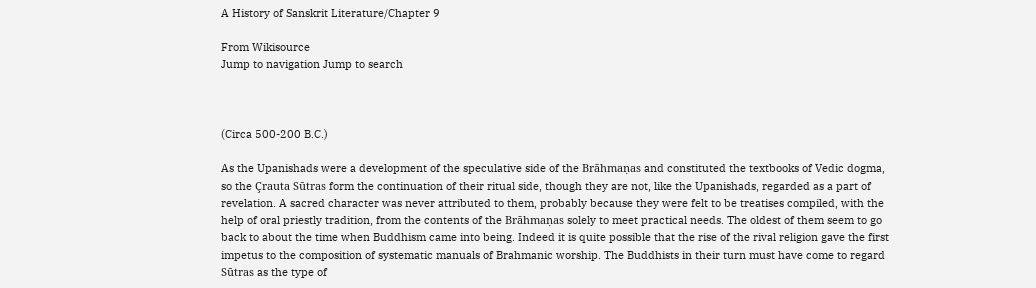A History of Sanskrit Literature/Chapter 9

From Wikisource
Jump to navigation Jump to search



(Circa 500-200 B.C.)

As the Upanishads were a development of the speculative side of the Brāhmaṇas and constituted the textbooks of Vedic dogma, so the Çrauta Sūtras form the continuation of their ritual side, though they are not, like the Upanishads, regarded as a part of revelation. A sacred character was never attributed to them, probably because they were felt to be treatises compiled, with the help of oral priestly tradition, from the contents of the Brāhmaṇas solely to meet practical needs. The oldest of them seem to go back to about the time when Buddhism came into being. Indeed it is quite possible that the rise of the rival religion gave the first impetus to the composition of systematic manuals of Brahmanic worship. The Buddhists in their turn must have come to regard Sūtras as the type of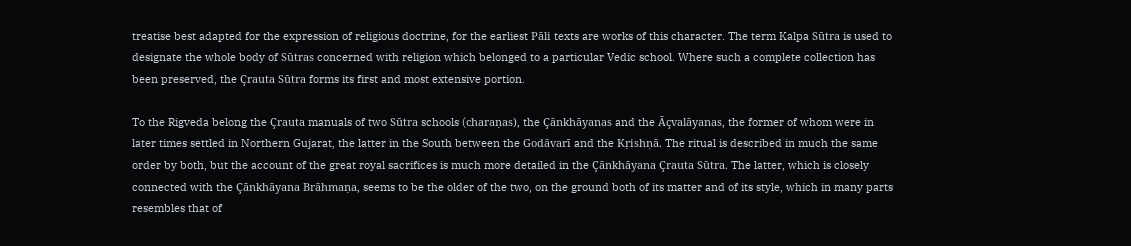treatise best adapted for the expression of religious doctrine, for the earliest Pāli texts are works of this character. The term Kalpa Sūtra is used to designate the whole body of Sūtras concerned with religion which belonged to a particular Vedic school. Where such a complete collection has been preserved, the Çrauta Sūtra forms its first and most extensive portion.

To the Rigveda belong the Çrauta manuals of two Sūtra schools (charaṇas), the Çānkhāyanas and the Āçvalāyanas, the former of whom were in later times settled in Northern Gujarat, the latter in the South between the Godāvarī and the Kṛishṇā. The ritual is described in much the same order by both, but the account of the great royal sacrifices is much more detailed in the Çānkhāyana Çrauta Sūtra. The latter, which is closely connected with the Çānkhāyana Brāhmaṇa, seems to be the older of the two, on the ground both of its matter and of its style, which in many parts resembles that of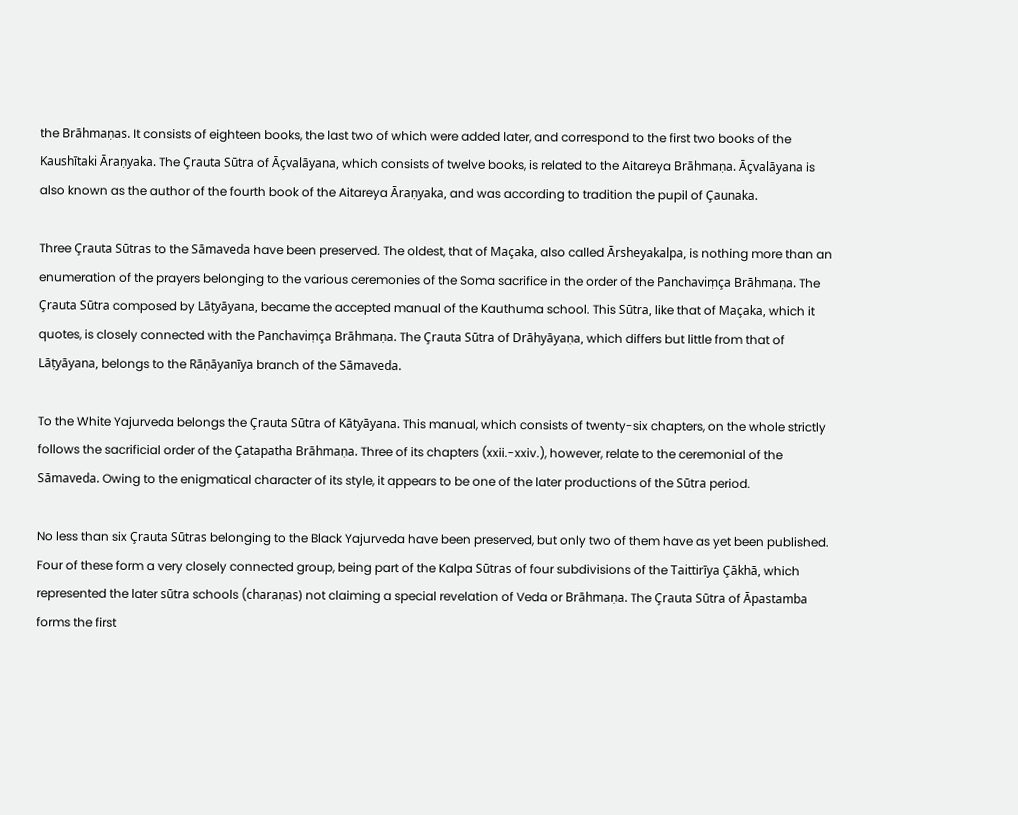the Brāhmaṇas. It consists of eighteen books, the last two of which were added later, and correspond to the first two books of the Kaushītaki Āraṇyaka. The Çrauta Sūtra of Āçvalāyana, which consists of twelve books, is related to the Aitareya Brāhmaṇa. Āçvalāyana is also known as the author of the fourth book of the Aitareya Āraṇyaka, and was according to tradition the pupil of Çaunaka.

Three Çrauta Sūtras to the Sāmaveda have been preserved. The oldest, that of Maçaka, also called Ārsheyakalpa, is nothing more than an enumeration of the prayers belonging to the various ceremonies of the Soma sacrifice in the order of the Panchaviṃça Brāhmaṇa. The Çrauta Sūtra composed by Lāṭyāyana, became the accepted manual of the Kauthuma school. This Sūtra, like that of Maçaka, which it quotes, is closely connected with the Panchaviṃça Brāhmaṇa. The Çrauta Sūtra of Drāhyāyaṇa, which differs but little from that of Lāṭyāyana, belongs to the Rāṇāyanīya branch of the Sāmaveda.

To the White Yajurveda belongs the Çrauta Sūtra of Kātyāyana. This manual, which consists of twenty-six chapters, on the whole strictly follows the sacrificial order of the Çatapatha Brāhmaṇa. Three of its chapters (xxii.-xxiv.), however, relate to the ceremonial of the Sāmaveda. Owing to the enigmatical character of its style, it appears to be one of the later productions of the Sūtra period.

No less than six Çrauta Sūtras belonging to the Black Yajurveda have been preserved, but only two of them have as yet been published. Four of these form a very closely connected group, being part of the Kalpa Sūtras of four subdivisions of the Taittirīya Çākhā, which represented the later sūtra schools (charaṇas) not claiming a special revelation of Veda or Brāhmaṇa. The Çrauta Sūtra of Āpastamba forms the first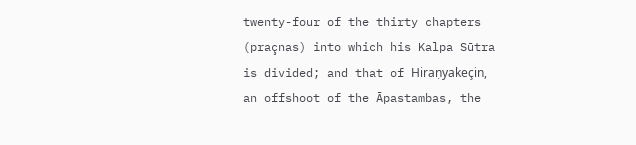twenty-four of the thirty chapters (praçnas) into which his Kalpa Sūtra is divided; and that of Hiraṇyakeçin, an offshoot of the Āpastambas, the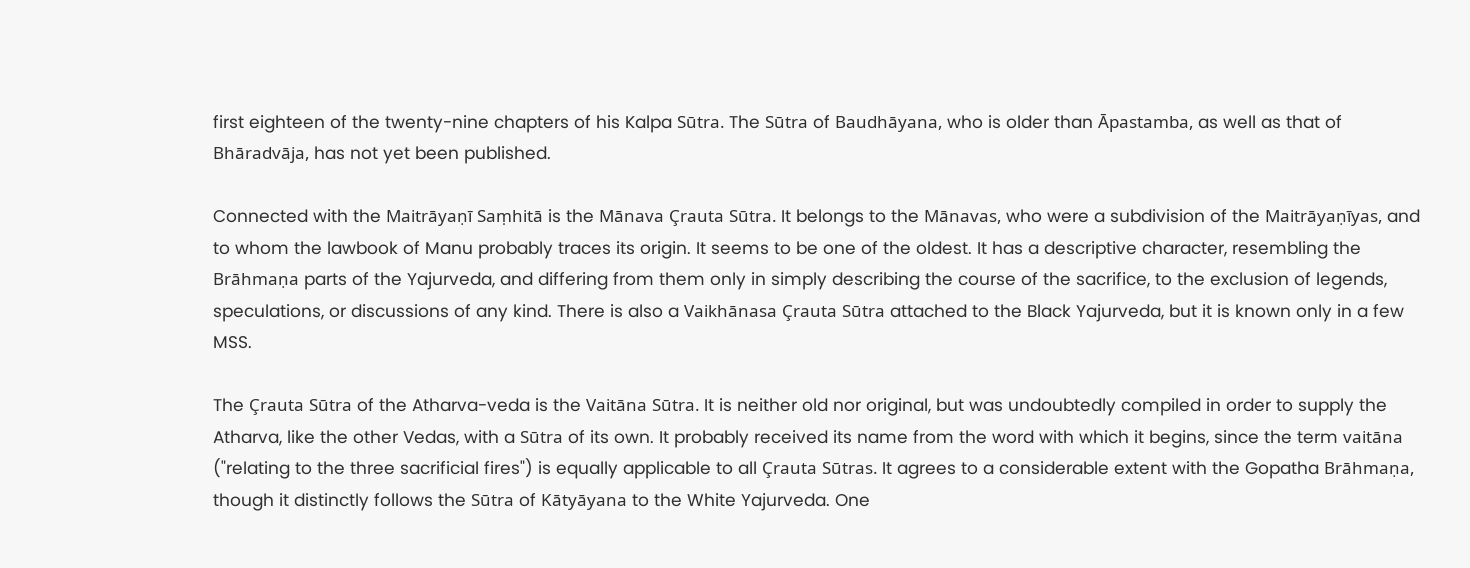first eighteen of the twenty-nine chapters of his Kalpa Sūtra. The Sūtra of Baudhāyana, who is older than Āpastamba, as well as that of Bhāradvāja, has not yet been published.

Connected with the Maitrāyaṇī Saṃhitā is the Mānava Çrauta Sūtra. It belongs to the Mānavas, who were a subdivision of the Maitrāyaṇīyas, and to whom the lawbook of Manu probably traces its origin. It seems to be one of the oldest. It has a descriptive character, resembling the Brāhmaṇa parts of the Yajurveda, and differing from them only in simply describing the course of the sacrifice, to the exclusion of legends, speculations, or discussions of any kind. There is also a Vaikhānasa Çrauta Sūtra attached to the Black Yajurveda, but it is known only in a few MSS.

The Çrauta Sūtra of the Atharva-veda is the Vaitāna Sūtra. It is neither old nor original, but was undoubtedly compiled in order to supply the Atharva, like the other Vedas, with a Sūtra of its own. It probably received its name from the word with which it begins, since the term vaitāna ("relating to the three sacrificial fires") is equally applicable to all Çrauta Sūtras. It agrees to a considerable extent with the Gopatha Brāhmaṇa, though it distinctly follows the Sūtra of Kātyāyana to the White Yajurveda. One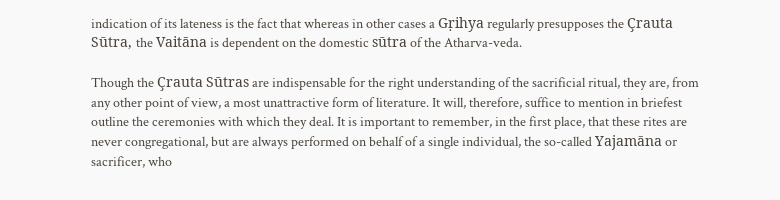indication of its lateness is the fact that whereas in other cases a Gṛihya regularly presupposes the Çrauta Sūtra, the Vaitāna is dependent on the domestic sūtra of the Atharva-veda.

Though the Çrauta Sūtras are indispensable for the right understanding of the sacrificial ritual, they are, from any other point of view, a most unattractive form of literature. It will, therefore, suffice to mention in briefest outline the ceremonies with which they deal. It is important to remember, in the first place, that these rites are never congregational, but are always performed on behalf of a single individual, the so-called Yajamāna or sacrificer, who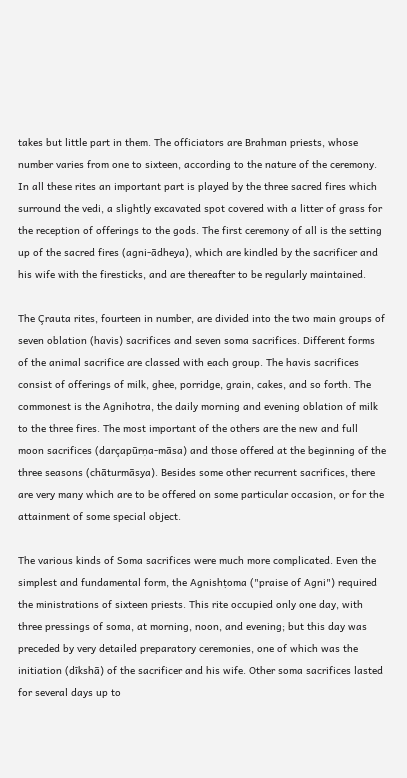takes but little part in them. The officiators are Brahman priests, whose number varies from one to sixteen, according to the nature of the ceremony. In all these rites an important part is played by the three sacred fires which surround the vedi, a slightly excavated spot covered with a litter of grass for the reception of offerings to the gods. The first ceremony of all is the setting up of the sacred fires (agni-ādheya), which are kindled by the sacrificer and his wife with the firesticks, and are thereafter to be regularly maintained.

The Çrauta rites, fourteen in number, are divided into the two main groups of seven oblation (havis) sacrifices and seven soma sacrifices. Different forms of the animal sacrifice are classed with each group. The havis sacrifices consist of offerings of milk, ghee, porridge, grain, cakes, and so forth. The commonest is the Agnihotra, the daily morning and evening oblation of milk to the three fires. The most important of the others are the new and full moon sacrifices (darçapūrṇa-māsa) and those offered at the beginning of the three seasons (chāturmāsya). Besides some other recurrent sacrifices, there are very many which are to be offered on some particular occasion, or for the attainment of some special object.

The various kinds of Soma sacrifices were much more complicated. Even the simplest and fundamental form, the Agnishṭoma ("praise of Agni") required the ministrations of sixteen priests. This rite occupied only one day, with three pressings of soma, at morning, noon, and evening; but this day was preceded by very detailed preparatory ceremonies, one of which was the initiation (dīkshā) of the sacrificer and his wife. Other soma sacrifices lasted for several days up to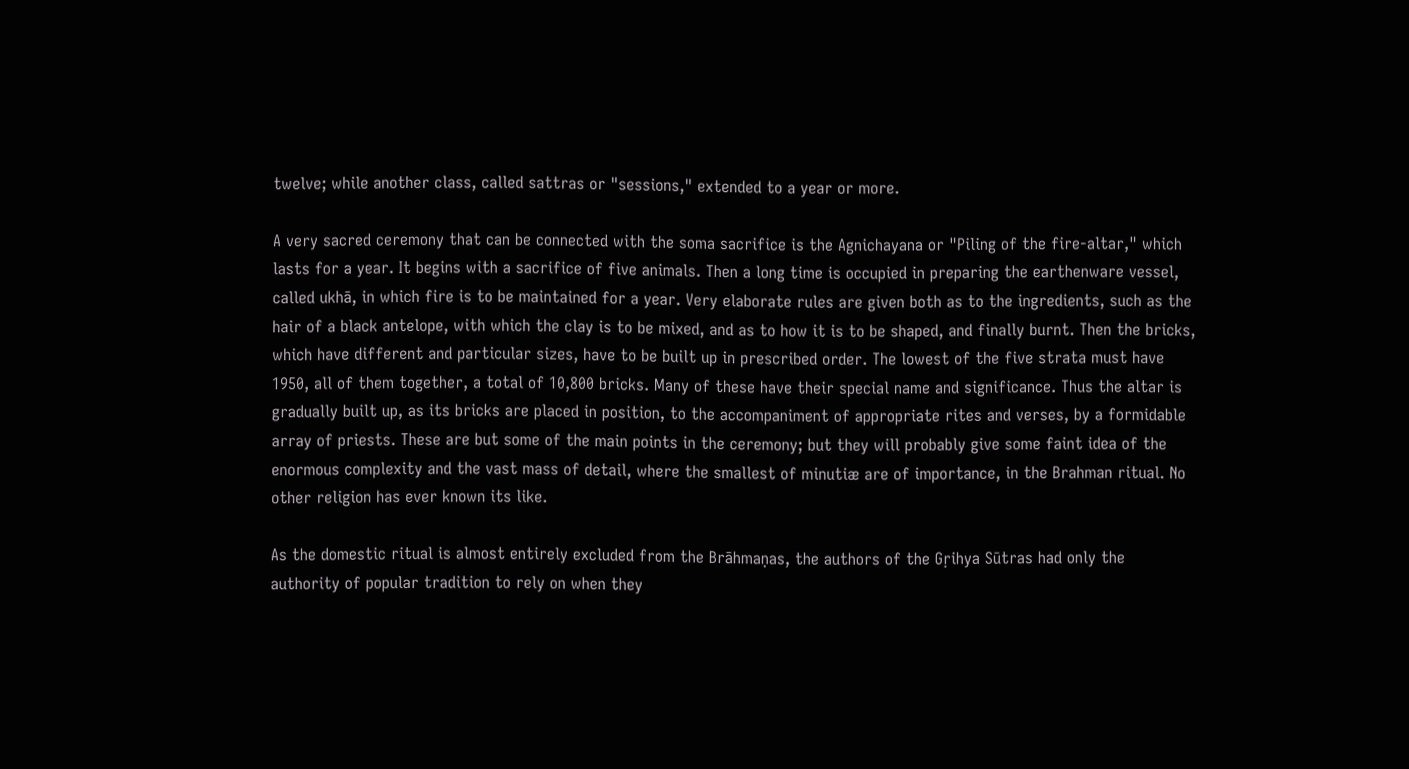twelve; while another class, called sattras or "sessions," extended to a year or more.

A very sacred ceremony that can be connected with the soma sacrifice is the Agnichayana or "Piling of the fire-altar," which lasts for a year. It begins with a sacrifice of five animals. Then a long time is occupied in preparing the earthenware vessel, called ukhā, in which fire is to be maintained for a year. Very elaborate rules are given both as to the ingredients, such as the hair of a black antelope, with which the clay is to be mixed, and as to how it is to be shaped, and finally burnt. Then the bricks, which have different and particular sizes, have to be built up in prescribed order. The lowest of the five strata must have 1950, all of them together, a total of 10,800 bricks. Many of these have their special name and significance. Thus the altar is gradually built up, as its bricks are placed in position, to the accompaniment of appropriate rites and verses, by a formidable array of priests. These are but some of the main points in the ceremony; but they will probably give some faint idea of the enormous complexity and the vast mass of detail, where the smallest of minutiæ are of importance, in the Brahman ritual. No other religion has ever known its like.

As the domestic ritual is almost entirely excluded from the Brāhmaṇas, the authors of the Gṛihya Sūtras had only the authority of popular tradition to rely on when they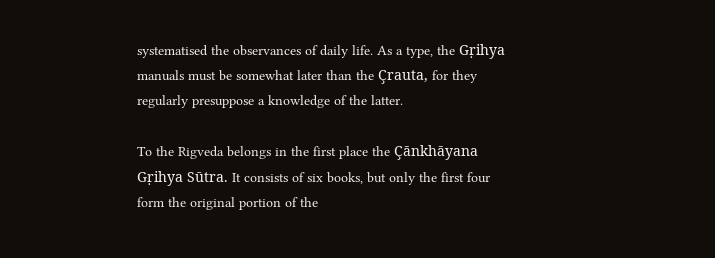systematised the observances of daily life. As a type, the Gṛihya manuals must be somewhat later than the Çrauta, for they regularly presuppose a knowledge of the latter.

To the Rigveda belongs in the first place the Çānkhāyana Gṛihya Sūtra. It consists of six books, but only the first four form the original portion of the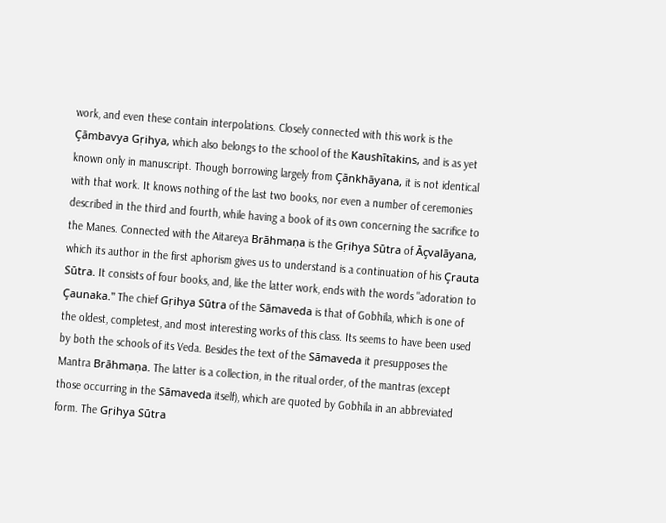work, and even these contain interpolations. Closely connected with this work is the Çāmbavya Gṛihya, which also belongs to the school of the Kaushītakins, and is as yet known only in manuscript. Though borrowing largely from Çānkhāyana, it is not identical with that work. It knows nothing of the last two books, nor even a number of ceremonies described in the third and fourth, while having a book of its own concerning the sacrifice to the Manes. Connected with the Aitareya Brāhmaṇa is the Gṛihya Sūtra of Āçvalāyana, which its author in the first aphorism gives us to understand is a continuation of his Çrauta Sūtra. It consists of four books, and, like the latter work, ends with the words "adoration to Çaunaka." The chief Gṛihya Sūtra of the Sāmaveda is that of Gobhila, which is one of the oldest, completest, and most interesting works of this class. Its seems to have been used by both the schools of its Veda. Besides the text of the Sāmaveda it presupposes the Mantra Brāhmaṇa. The latter is a collection, in the ritual order, of the mantras (except those occurring in the Sāmaveda itself), which are quoted by Gobhila in an abbreviated form. The Gṛihya Sūtra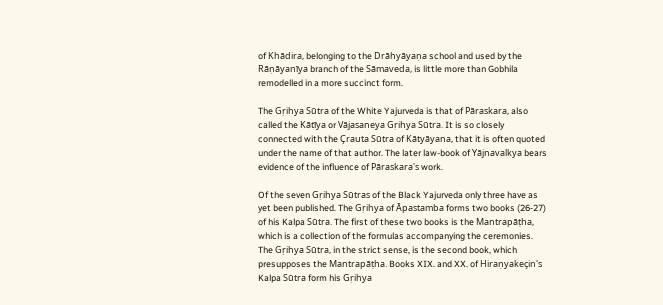of Khādira, belonging to the Drāhyāyaṇa school and used by the Rāṇāyanīya branch of the Sāmaveda, is little more than Gobhila remodelled in a more succinct form.

The Gṛihya Sūtra of the White Yajurveda is that of Pāraskara, also called the Kātīya or Vājasaneya Gṛihya Sūtra. It is so closely connected with the Çrauta Sūtra of Kātyāyana, that it is often quoted under the name of that author. The later law-book of Yājnavalkya bears evidence of the influence of Pāraskara's work.

Of the seven Gṛihya Sūtras of the Black Yajurveda only three have as yet been published. The Gṛihya of Āpastamba forms two books (26-27) of his Kalpa Sūtra. The first of these two books is the Mantrapāṭha, which is a collection of the formulas accompanying the ceremonies. The Gṛihya Sūtra, in the strict sense, is the second book, which presupposes the Mantrapāṭha. Books XIX. and XX. of Hiraṇyakeçin's Kalpa Sūtra form his Gṛihya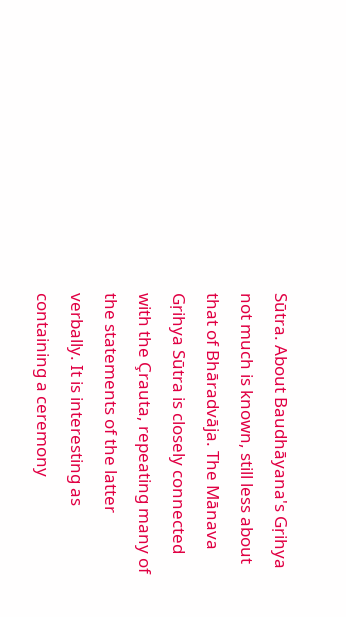Sūtra. About Baudhāyana's Gṛihya not much is known, still less about that of Bhāradvāja. The Mānava Gṛihya Sūtra is closely connected with the Çrauta, repeating many of the statements of the latter verbally. It is interesting as containing a ceremony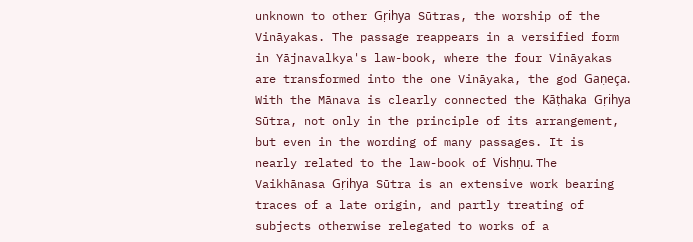unknown to other Gṛihya Sūtras, the worship of the Vināyakas. The passage reappears in a versified form in Yājnavalkya's law-book, where the four Vināyakas are transformed into the one Vināyaka, the god Gaṇeça. With the Mānava is clearly connected the Kāṭhaka Gṛihya Sūtra, not only in the principle of its arrangement, but even in the wording of many passages. It is nearly related to the law-book of Vishṇu. The Vaikhānasa Gṛihya Sūtra is an extensive work bearing traces of a late origin, and partly treating of subjects otherwise relegated to works of a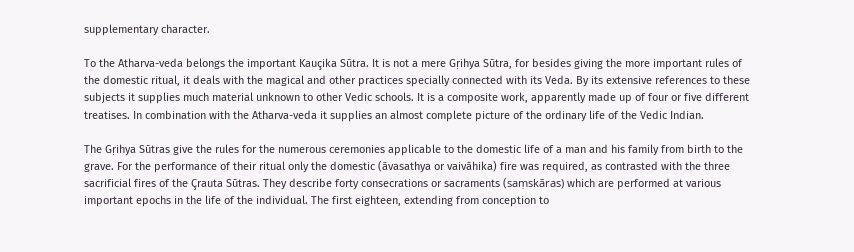supplementary character.

To the Atharva-veda belongs the important Kauçika Sūtra. It is not a mere Gṛihya Sūtra, for besides giving the more important rules of the domestic ritual, it deals with the magical and other practices specially connected with its Veda. By its extensive references to these subjects it supplies much material unknown to other Vedic schools. It is a composite work, apparently made up of four or five different treatises. In combination with the Atharva-veda it supplies an almost complete picture of the ordinary life of the Vedic Indian.

The Gṛihya Sūtras give the rules for the numerous ceremonies applicable to the domestic life of a man and his family from birth to the grave. For the performance of their ritual only the domestic (āvasathya or vaivāhika) fire was required, as contrasted with the three sacrificial fires of the Çrauta Sūtras. They describe forty consecrations or sacraments (saṃskāras) which are performed at various important epochs in the life of the individual. The first eighteen, extending from conception to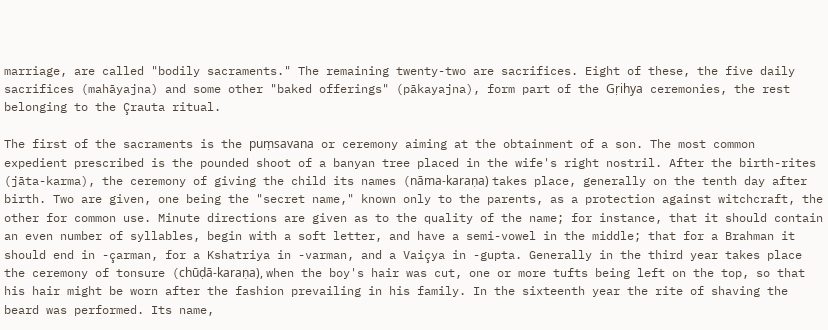marriage, are called "bodily sacraments." The remaining twenty-two are sacrifices. Eight of these, the five daily sacrifices (mahāyajna) and some other "baked offerings" (pākayajna), form part of the Gṛihya ceremonies, the rest belonging to the Çrauta ritual.

The first of the sacraments is the puṃsavana or ceremony aiming at the obtainment of a son. The most common expedient prescribed is the pounded shoot of a banyan tree placed in the wife's right nostril. After the birth-rites (jāta-karma), the ceremony of giving the child its names (nāma-karaṇa) takes place, generally on the tenth day after birth. Two are given, one being the "secret name," known only to the parents, as a protection against witchcraft, the other for common use. Minute directions are given as to the quality of the name; for instance, that it should contain an even number of syllables, begin with a soft letter, and have a semi-vowel in the middle; that for a Brahman it should end in -çarman, for a Kshatriya in -varman, and a Vaiçya in -gupta. Generally in the third year takes place the ceremony of tonsure (chūḍā-karaṇa), when the boy's hair was cut, one or more tufts being left on the top, so that his hair might be worn after the fashion prevailing in his family. In the sixteenth year the rite of shaving the beard was performed. Its name,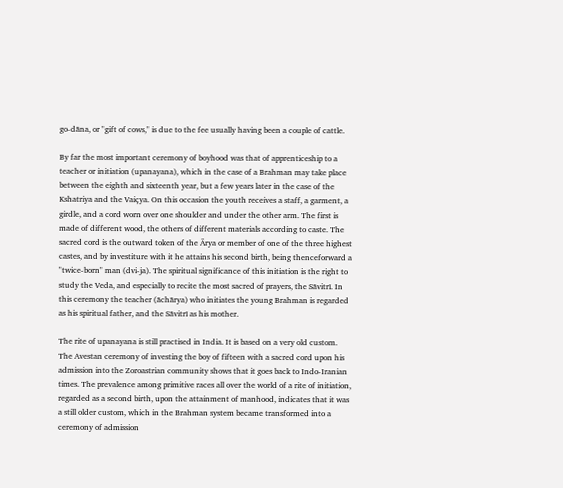go-dāna, or "gift of cows," is due to the fee usually having been a couple of cattle.

By far the most important ceremony of boyhood was that of apprenticeship to a teacher or initiation (upanayana), which in the case of a Brahman may take place between the eighth and sixteenth year, but a few years later in the case of the Kshatriya and the Vaiçya. On this occasion the youth receives a staff, a garment, a girdle, and a cord worn over one shoulder and under the other arm. The first is made of different wood, the others of different materials according to caste. The sacred cord is the outward token of the Ārya or member of one of the three highest castes, and by investiture with it he attains his second birth, being thenceforward a "twice-born" man (dvi-ja). The spiritual significance of this initiation is the right to study the Veda, and especially to recite the most sacred of prayers, the Sāvitrī. In this ceremony the teacher (āchārya) who initiates the young Brahman is regarded as his spiritual father, and the Sāvitrī as his mother.

The rite of upanayana is still practised in India. It is based on a very old custom. The Avestan ceremony of investing the boy of fifteen with a sacred cord upon his admission into the Zoroastrian community shows that it goes back to Indo-Iranian times. The prevalence among primitive races all over the world of a rite of initiation, regarded as a second birth, upon the attainment of manhood, indicates that it was a still older custom, which in the Brahman system became transformed into a ceremony of admission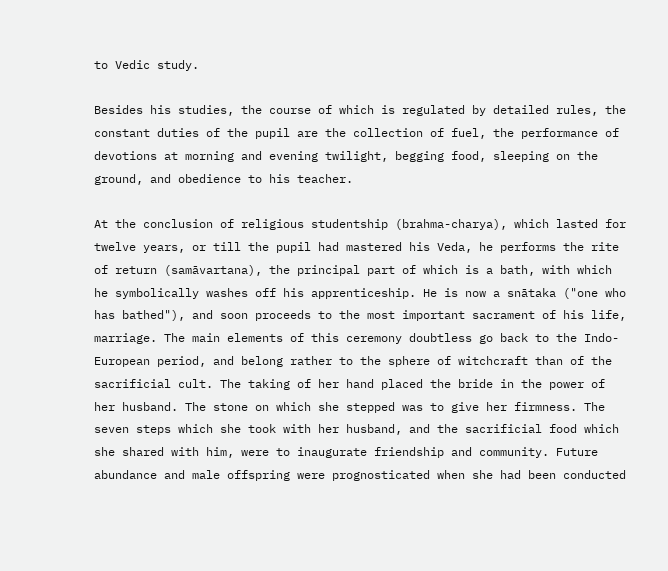to Vedic study.

Besides his studies, the course of which is regulated by detailed rules, the constant duties of the pupil are the collection of fuel, the performance of devotions at morning and evening twilight, begging food, sleeping on the ground, and obedience to his teacher.

At the conclusion of religious studentship (brahma-charya), which lasted for twelve years, or till the pupil had mastered his Veda, he performs the rite of return (samāvartana), the principal part of which is a bath, with which he symbolically washes off his apprenticeship. He is now a snātaka ("one who has bathed"), and soon proceeds to the most important sacrament of his life, marriage. The main elements of this ceremony doubtless go back to the Indo-European period, and belong rather to the sphere of witchcraft than of the sacrificial cult. The taking of her hand placed the bride in the power of her husband. The stone on which she stepped was to give her firmness. The seven steps which she took with her husband, and the sacrificial food which she shared with him, were to inaugurate friendship and community. Future abundance and male offspring were prognosticated when she had been conducted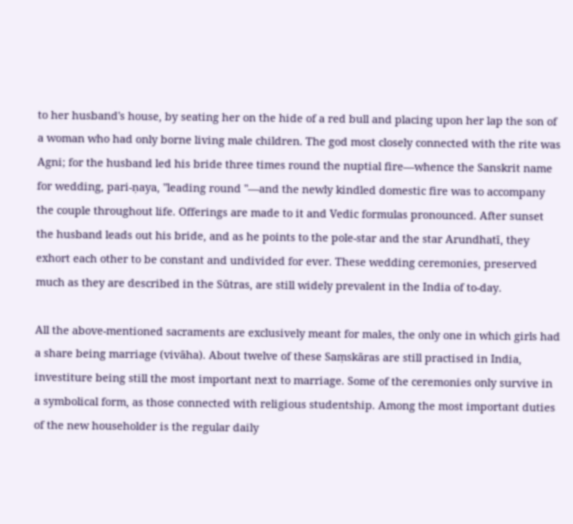to her husband's house, by seating her on the hide of a red bull and placing upon her lap the son of a woman who had only borne living male children. The god most closely connected with the rite was Agni; for the husband led his bride three times round the nuptial fire—whence the Sanskrit name for wedding, pari-ṇaya, "leading round "—and the newly kindled domestic fire was to accompany the couple throughout life. Offerings are made to it and Vedic formulas pronounced. After sunset the husband leads out his bride, and as he points to the pole-star and the star Arundhatī, they exhort each other to be constant and undivided for ever. These wedding ceremonies, preserved much as they are described in the Sūtras, are still widely prevalent in the India of to-day.

All the above-mentioned sacraments are exclusively meant for males, the only one in which girls had a share being marriage (vivāha). About twelve of these Saṃskāras are still practised in India, investiture being still the most important next to marriage. Some of the ceremonies only survive in a symbolical form, as those connected with religious studentship. Among the most important duties of the new householder is the regular daily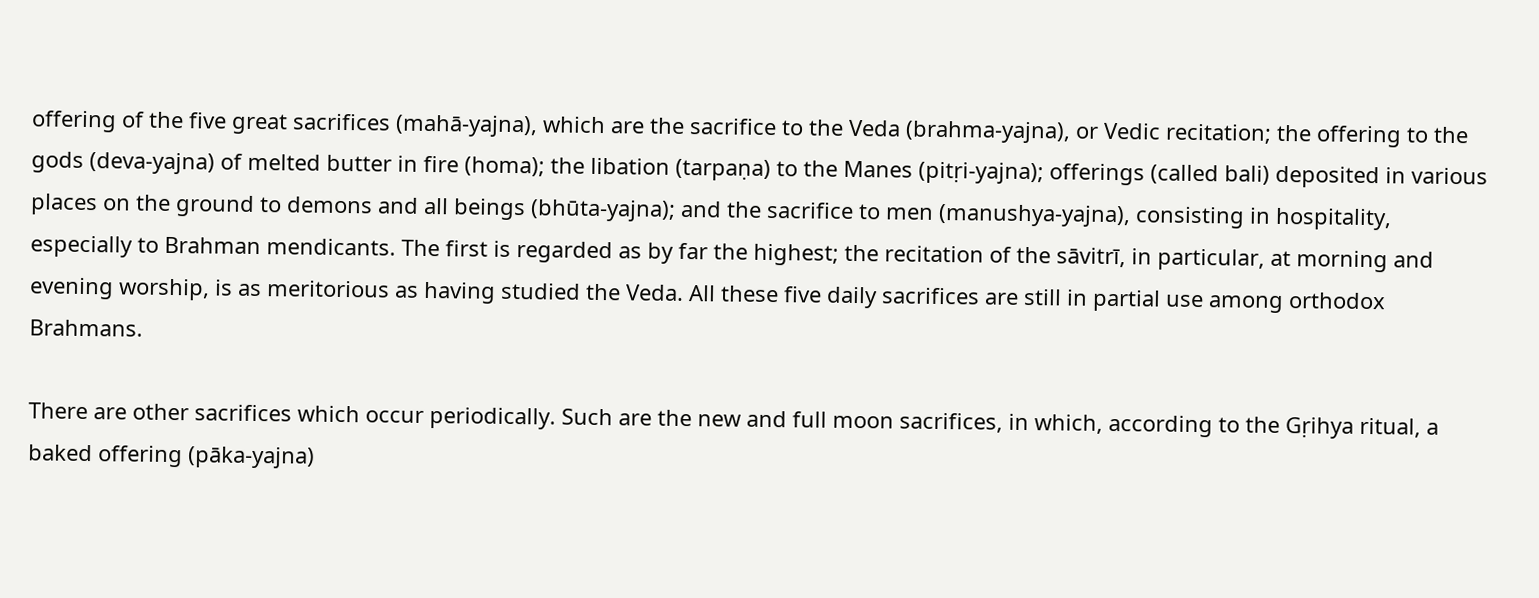offering of the five great sacrifices (mahā-yajna), which are the sacrifice to the Veda (brahma-yajna), or Vedic recitation; the offering to the gods (deva-yajna) of melted butter in fire (homa); the libation (tarpaṇa) to the Manes (pitṛi-yajna); offerings (called bali) deposited in various places on the ground to demons and all beings (bhūta-yajna); and the sacrifice to men (manushya-yajna), consisting in hospitality, especially to Brahman mendicants. The first is regarded as by far the highest; the recitation of the sāvitrī, in particular, at morning and evening worship, is as meritorious as having studied the Veda. All these five daily sacrifices are still in partial use among orthodox Brahmans.

There are other sacrifices which occur periodically. Such are the new and full moon sacrifices, in which, according to the Gṛihya ritual, a baked offering (pāka-yajna)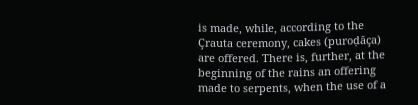is made, while, according to the Çrauta ceremony, cakes (puroḍāça) are offered. There is, further, at the beginning of the rains an offering made to serpents, when the use of a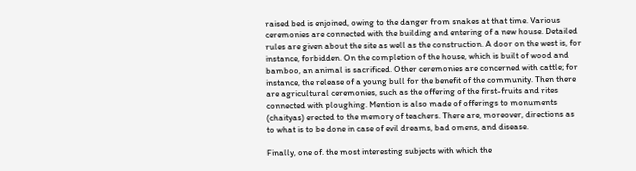raised bed is enjoined, owing to the danger from snakes at that time. Various ceremonies are connected with the building and entering of a new house. Detailed rules are given about the site as well as the construction. A door on the west is, for instance, forbidden. On the completion of the house, which is built of wood and bamboo, an animal is sacrificed. Other ceremonies are concerned with cattle; for instance, the release of a young bull for the benefit of the community. Then there are agricultural ceremonies, such as the offering of the first-fruits and rites connected with ploughing. Mention is also made of offerings to monuments (chaityas) erected to the memory of teachers. There are, moreover, directions as to what is to be done in case of evil dreams, bad omens, and disease.

Finally, one of. the most interesting subjects with which the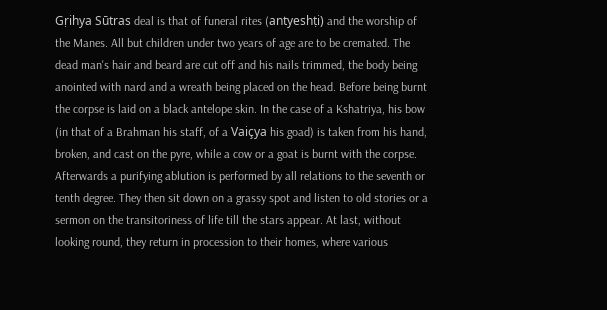Gṛihya Sūtras deal is that of funeral rites (antyeshṭi) and the worship of the Manes. All but children under two years of age are to be cremated. The dead man's hair and beard are cut off and his nails trimmed, the body being anointed with nard and a wreath being placed on the head. Before being burnt the corpse is laid on a black antelope skin. In the case of a Kshatriya, his bow (in that of a Brahman his staff, of a Vaiçya his goad) is taken from his hand, broken, and cast on the pyre, while a cow or a goat is burnt with the corpse. Afterwards a purifying ablution is performed by all relations to the seventh or tenth degree. They then sit down on a grassy spot and listen to old stories or a sermon on the transitoriness of life till the stars appear. At last, without looking round, they return in procession to their homes, where various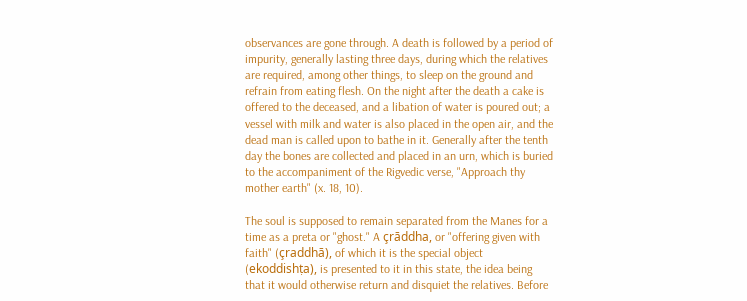observances are gone through. A death is followed by a period of impurity, generally lasting three days, during which the relatives are required, among other things, to sleep on the ground and refrain from eating flesh. On the night after the death a cake is offered to the deceased, and a libation of water is poured out; a vessel with milk and water is also placed in the open air, and the dead man is called upon to bathe in it. Generally after the tenth day the bones are collected and placed in an urn, which is buried to the accompaniment of the Rigvedic verse, "Approach thy mother earth" (x. 18, 10).

The soul is supposed to remain separated from the Manes for a time as a preta or "ghost." A çrāddha, or "offering given with faith" (çraddhā), of which it is the special object (ekoddishṭa), is presented to it in this state, the idea being that it would otherwise return and disquiet the relatives. Before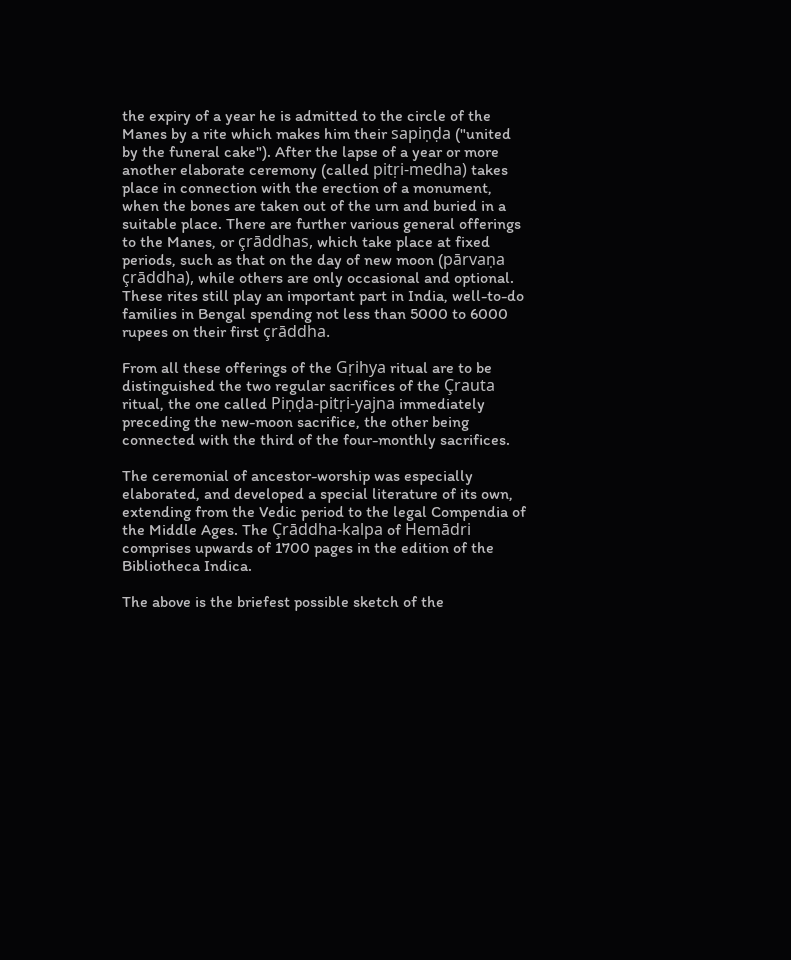the expiry of a year he is admitted to the circle of the Manes by a rite which makes him their sapiṇḍa ("united by the funeral cake"). After the lapse of a year or more another elaborate ceremony (called pitṛi-medha) takes place in connection with the erection of a monument, when the bones are taken out of the urn and buried in a suitable place. There are further various general offerings to the Manes, or çrāddhas, which take place at fixed periods, such as that on the day of new moon (pārvaṇa çrāddha), while others are only occasional and optional. These rites still play an important part in India, well-to-do families in Bengal spending not less than 5000 to 6000 rupees on their first çrāddha.

From all these offerings of the Gṛihya ritual are to be distinguished the two regular sacrifices of the Çrauta ritual, the one called Piṇḍa-pitṛi-yajna immediately preceding the new-moon sacrifice, the other being connected with the third of the four-monthly sacrifices.

The ceremonial of ancestor-worship was especially elaborated, and developed a special literature of its own, extending from the Vedic period to the legal Compendia of the Middle Ages. The Çrāddha-kalpa of Hemādri comprises upwards of 1700 pages in the edition of the Bibliotheca Indica.

The above is the briefest possible sketch of the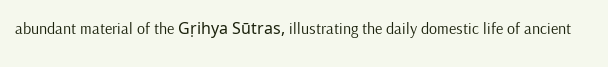abundant material of the Gṛihya Sūtras, illustrating the daily domestic life of ancient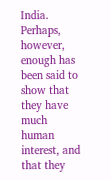India. Perhaps, however, enough has been said to show that they have much human interest, and that they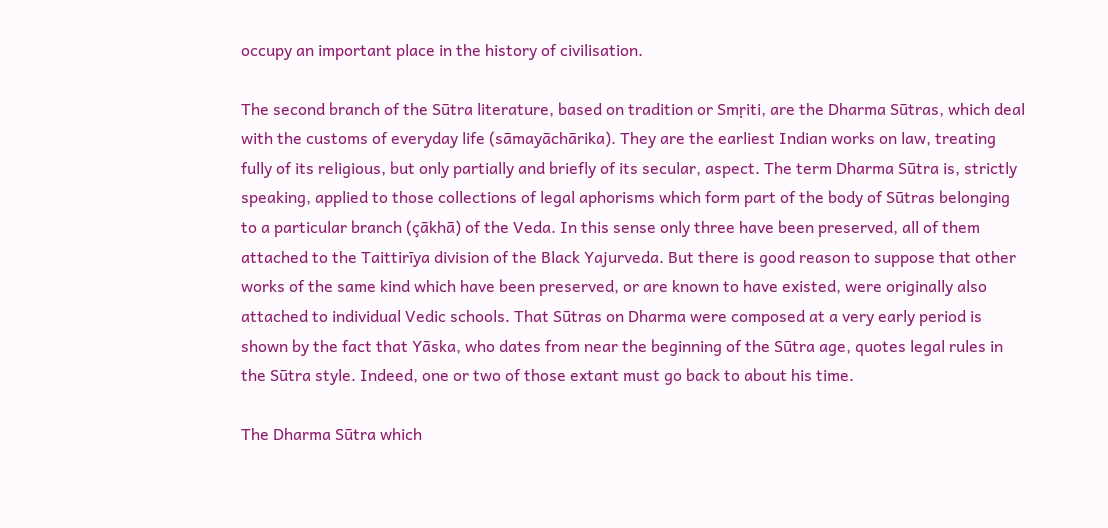occupy an important place in the history of civilisation.

The second branch of the Sūtra literature, based on tradition or Smṛiti, are the Dharma Sūtras, which deal with the customs of everyday life (sāmayāchārika). They are the earliest Indian works on law, treating fully of its religious, but only partially and briefly of its secular, aspect. The term Dharma Sūtra is, strictly speaking, applied to those collections of legal aphorisms which form part of the body of Sūtras belonging to a particular branch (çākhā) of the Veda. In this sense only three have been preserved, all of them attached to the Taittirīya division of the Black Yajurveda. But there is good reason to suppose that other works of the same kind which have been preserved, or are known to have existed, were originally also attached to individual Vedic schools. That Sūtras on Dharma were composed at a very early period is shown by the fact that Yāska, who dates from near the beginning of the Sūtra age, quotes legal rules in the Sūtra style. Indeed, one or two of those extant must go back to about his time.

The Dharma Sūtra which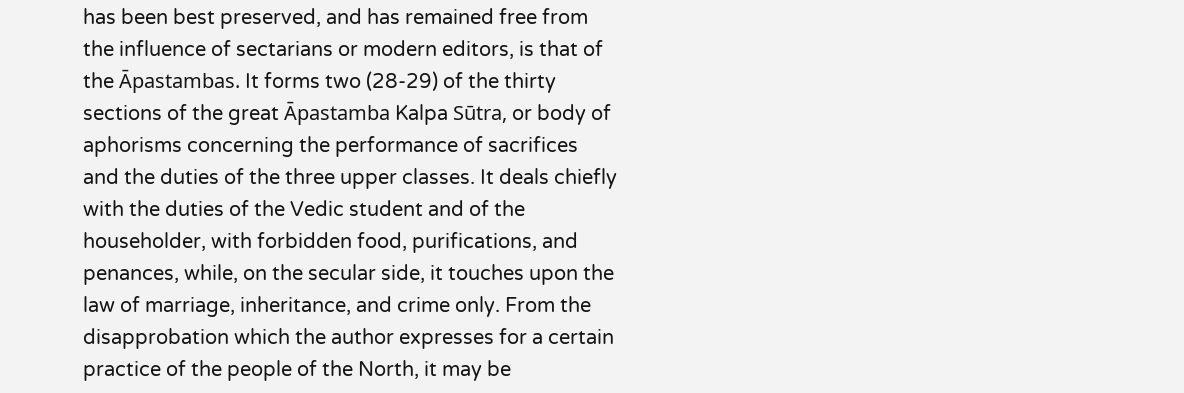has been best preserved, and has remained free from the influence of sectarians or modern editors, is that of the Āpastambas. It forms two (28-29) of the thirty sections of the great Āpastamba Kalpa Sūtra, or body of aphorisms concerning the performance of sacrifices and the duties of the three upper classes. It deals chiefly with the duties of the Vedic student and of the householder, with forbidden food, purifications, and penances, while, on the secular side, it touches upon the law of marriage, inheritance, and crime only. From the disapprobation which the author expresses for a certain practice of the people of the North, it may be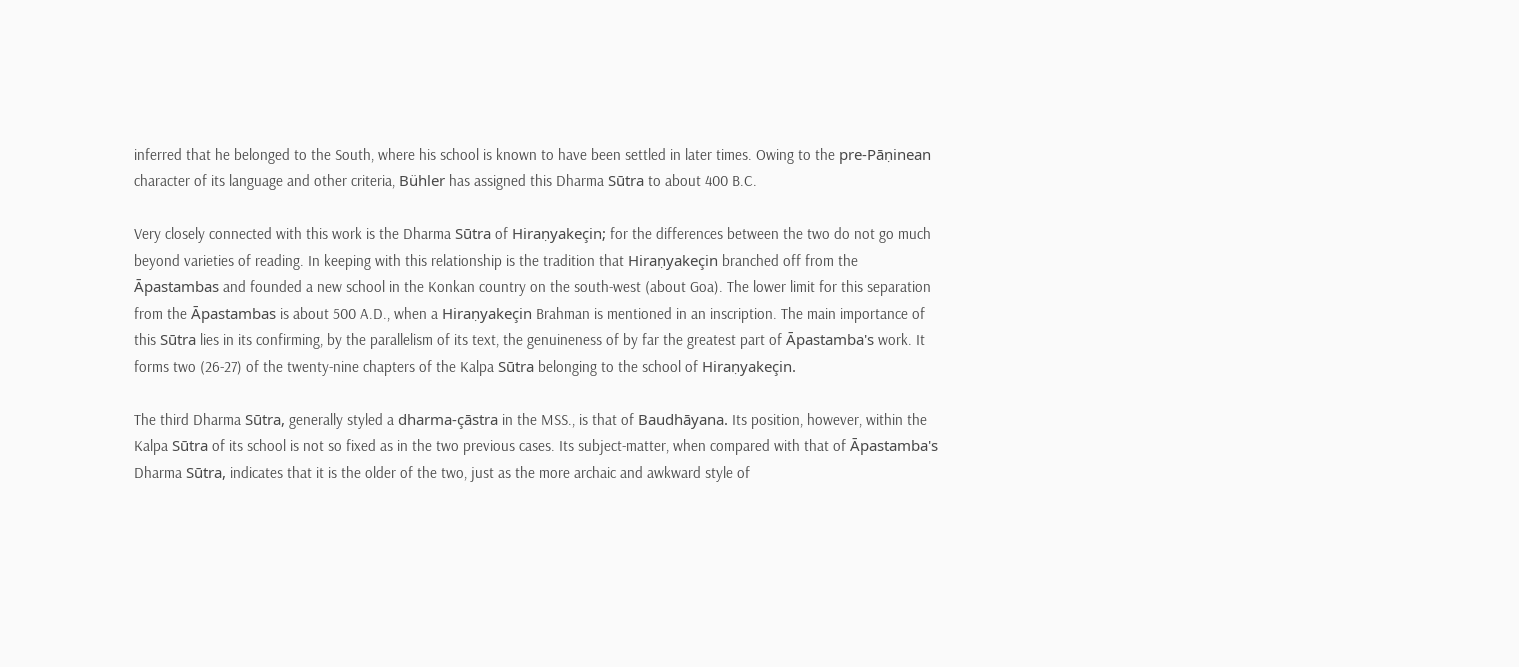inferred that he belonged to the South, where his school is known to have been settled in later times. Owing to the pre-Pāṇinean character of its language and other criteria, Bühler has assigned this Dharma Sūtra to about 400 B.C.

Very closely connected with this work is the Dharma Sūtra of Hiraṇyakeçin; for the differences between the two do not go much beyond varieties of reading. In keeping with this relationship is the tradition that Hiraṇyakeçin branched off from the Āpastambas and founded a new school in the Konkan country on the south-west (about Goa). The lower limit for this separation from the Āpastambas is about 500 A.D., when a Hiraṇyakeçin Brahman is mentioned in an inscription. The main importance of this Sūtra lies in its confirming, by the parallelism of its text, the genuineness of by far the greatest part of Āpastamba's work. It forms two (26-27) of the twenty-nine chapters of the Kalpa Sūtra belonging to the school of Hiraṇyakeçin.

The third Dharma Sūtra, generally styled a dharma-çāstra in the MSS., is that of Baudhāyana. Its position, however, within the Kalpa Sūtra of its school is not so fixed as in the two previous cases. Its subject-matter, when compared with that of Āpastamba's Dharma Sūtra, indicates that it is the older of the two, just as the more archaic and awkward style of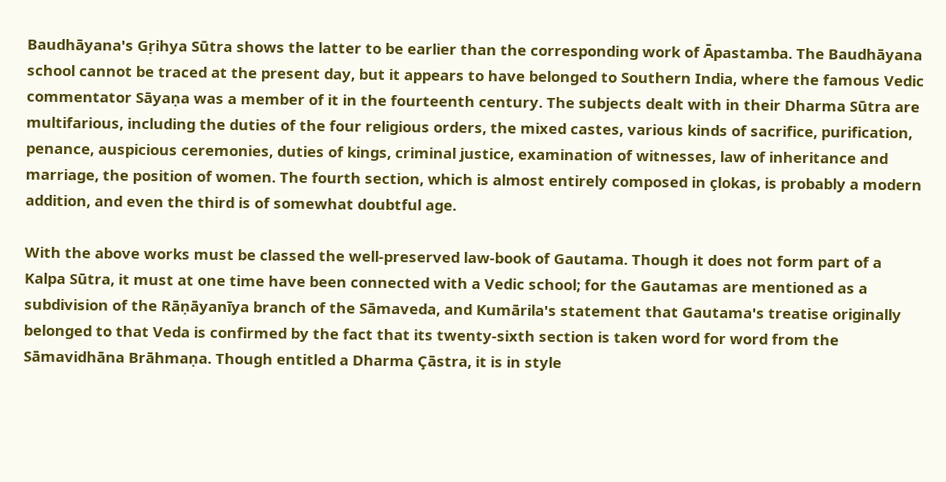Baudhāyana's Gṛihya Sūtra shows the latter to be earlier than the corresponding work of Āpastamba. The Baudhāyana school cannot be traced at the present day, but it appears to have belonged to Southern India, where the famous Vedic commentator Sāyaṇa was a member of it in the fourteenth century. The subjects dealt with in their Dharma Sūtra are multifarious, including the duties of the four religious orders, the mixed castes, various kinds of sacrifice, purification, penance, auspicious ceremonies, duties of kings, criminal justice, examination of witnesses, law of inheritance and marriage, the position of women. The fourth section, which is almost entirely composed in çlokas, is probably a modern addition, and even the third is of somewhat doubtful age.

With the above works must be classed the well-preserved law-book of Gautama. Though it does not form part of a Kalpa Sūtra, it must at one time have been connected with a Vedic school; for the Gautamas are mentioned as a subdivision of the Rāṇāyanīya branch of the Sāmaveda, and Kumārila's statement that Gautama's treatise originally belonged to that Veda is confirmed by the fact that its twenty-sixth section is taken word for word from the Sāmavidhāna Brāhmaṇa. Though entitled a Dharma Çāstra, it is in style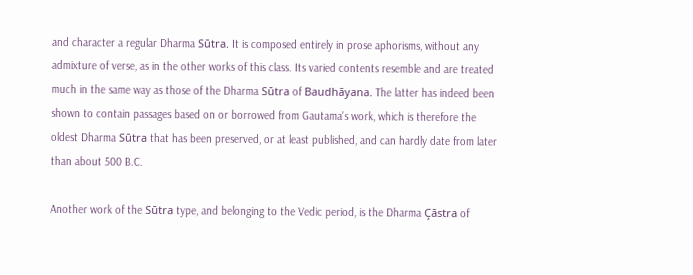and character a regular Dharma Sūtra. It is composed entirely in prose aphorisms, without any admixture of verse, as in the other works of this class. Its varied contents resemble and are treated much in the same way as those of the Dharma Sūtra of Baudhāyana. The latter has indeed been shown to contain passages based on or borrowed from Gautama's work, which is therefore the oldest Dharma Sūtra that has been preserved, or at least published, and can hardly date from later than about 500 B.C.

Another work of the Sūtra type, and belonging to the Vedic period, is the Dharma Çāstra of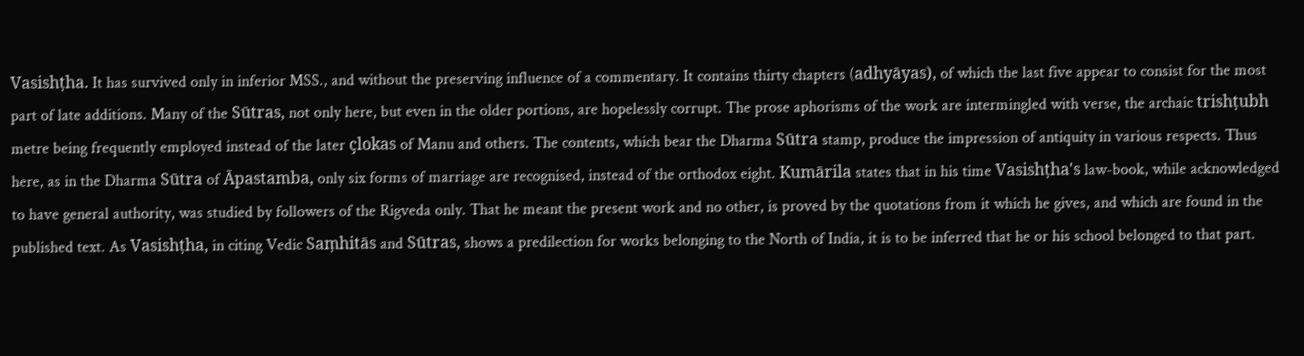Vasishṭha. It has survived only in inferior MSS., and without the preserving influence of a commentary. It contains thirty chapters (adhyāyas), of which the last five appear to consist for the most part of late additions. Many of the Sūtras, not only here, but even in the older portions, are hopelessly corrupt. The prose aphorisms of the work are intermingled with verse, the archaic trishṭubh metre being frequently employed instead of the later çlokas of Manu and others. The contents, which bear the Dharma Sūtra stamp, produce the impression of antiquity in various respects. Thus here, as in the Dharma Sūtra of Āpastamba, only six forms of marriage are recognised, instead of the orthodox eight. Kumārila states that in his time Vasishṭha's law-book, while acknowledged to have general authority, was studied by followers of the Rigveda only. That he meant the present work and no other, is proved by the quotations from it which he gives, and which are found in the published text. As Vasishṭha, in citing Vedic Saṃhitās and Sūtras, shows a predilection for works belonging to the North of India, it is to be inferred that he or his school belonged to that part.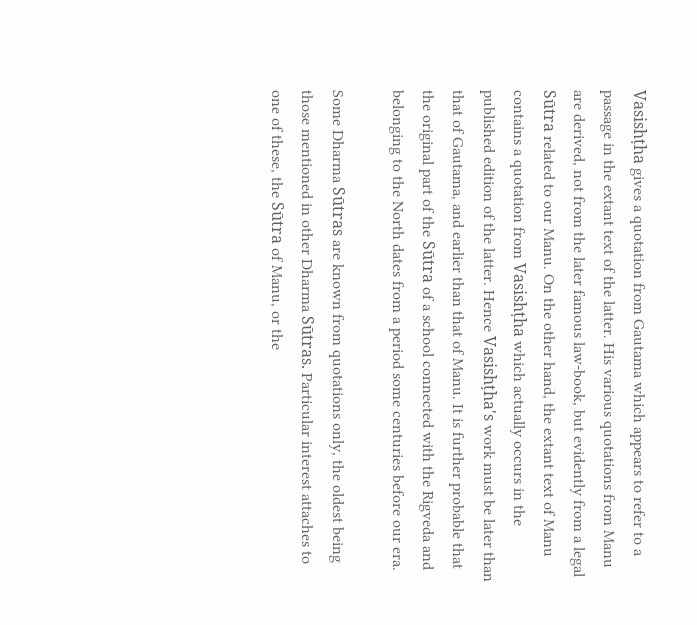Vasishṭha gives a quotation from Gautama which appears to refer to a passage in the extant text of the latter. His various quotations from Manu are derived, not from the later famous law-book, but evidently from a legal Sūtra related to our Manu. On the other hand, the extant text of Manu contains a quotation from Vasishṭha which actually occurs in the published edition of the latter. Hence Vasishṭha's work must be later than that of Gautama, and earlier than that of Manu. It is further probable that the original part of the Sūtra of a school connected with the Rigveda and belonging to the North dates from a period some centuries before our era.

Some Dharma Sūtras are known from quotations only, the oldest being those mentioned in other Dharma Sūtras. Particular interest attaches to one of these, the Sūtra of Manu, or the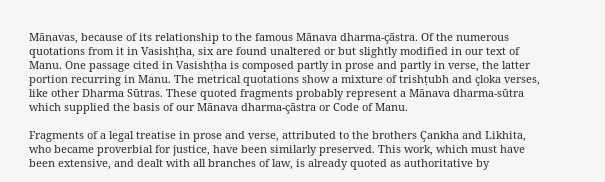Mānavas, because of its relationship to the famous Mānava dharma-çāstra. Of the numerous quotations from it in Vasishṭha, six are found unaltered or but slightly modified in our text of Manu. One passage cited in Vasishṭha is composed partly in prose and partly in verse, the latter portion recurring in Manu. The metrical quotations show a mixture of trishṭubh and çloka verses, like other Dharma Sūtras. These quoted fragments probably represent a Mānava dharma-sūtra which supplied the basis of our Mānava dharma-çāstra or Code of Manu.

Fragments of a legal treatise in prose and verse, attributed to the brothers Çankha and Likhita, who became proverbial for justice, have been similarly preserved. This work, which must have been extensive, and dealt with all branches of law, is already quoted as authoritative by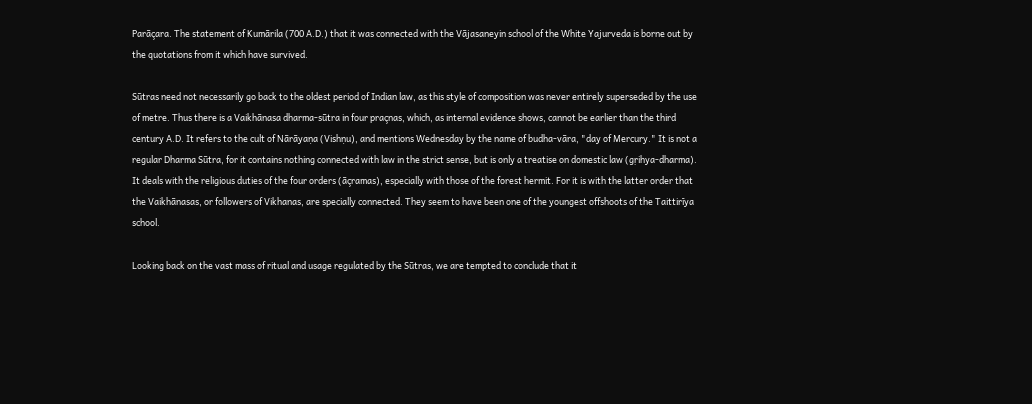Parāçara. The statement of Kumārila (700 A.D.) that it was connected with the Vājasaneyin school of the White Yajurveda is borne out by the quotations from it which have survived.

Sūtras need not necessarily go back to the oldest period of Indian law, as this style of composition was never entirely superseded by the use of metre. Thus there is a Vaikhānasa dharma-sūtra in four praçnas, which, as internal evidence shows, cannot be earlier than the third century A.D. It refers to the cult of Nārāyaṇa (Vishṇu), and mentions Wednesday by the name of budha-vāra, "day of Mercury." It is not a regular Dharma Sūtra, for it contains nothing connected with law in the strict sense, but is only a treatise on domestic law (gṛihya-dharma). It deals with the religious duties of the four orders (āçramas), especially with those of the forest hermit. For it is with the latter order that the Vaikhānasas, or followers of Vikhanas, are specially connected. They seem to have been one of the youngest offshoots of the Taittirīya school.

Looking back on the vast mass of ritual and usage regulated by the Sūtras, we are tempted to conclude that it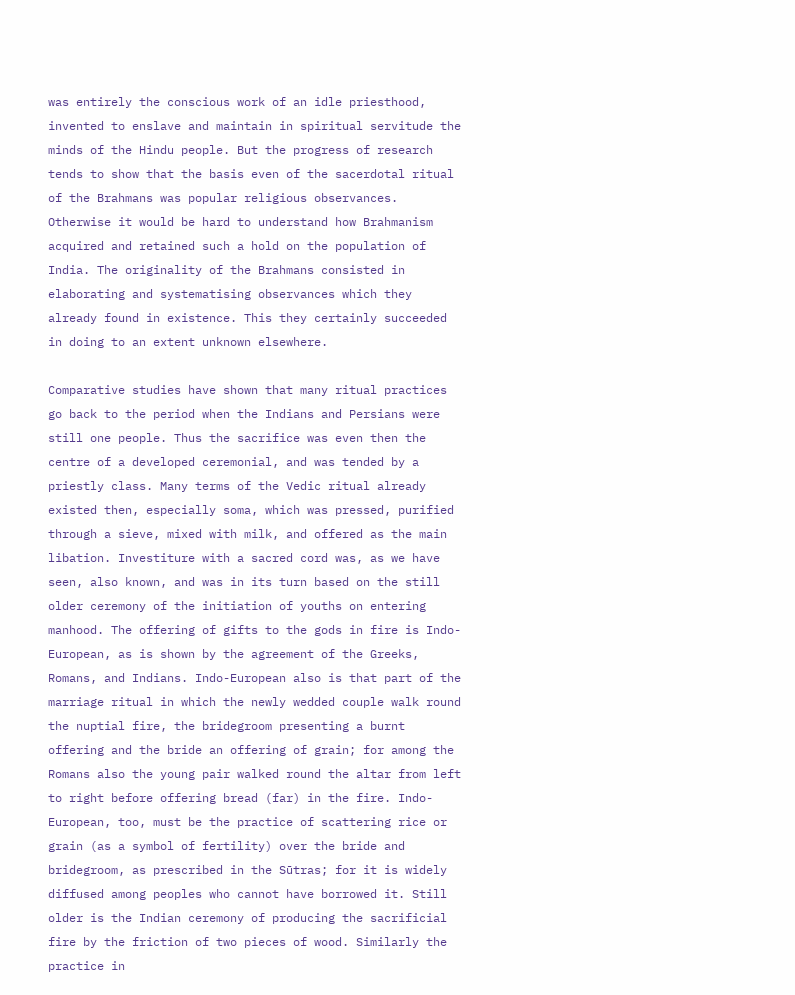was entirely the conscious work of an idle priesthood, invented to enslave and maintain in spiritual servitude the minds of the Hindu people. But the progress of research tends to show that the basis even of the sacerdotal ritual of the Brahmans was popular religious observances. Otherwise it would be hard to understand how Brahmanism acquired and retained such a hold on the population of India. The originality of the Brahmans consisted in elaborating and systematising observances which they already found in existence. This they certainly succeeded in doing to an extent unknown elsewhere.

Comparative studies have shown that many ritual practices go back to the period when the Indians and Persians were still one people. Thus the sacrifice was even then the centre of a developed ceremonial, and was tended by a priestly class. Many terms of the Vedic ritual already existed then, especially soma, which was pressed, purified through a sieve, mixed with milk, and offered as the main libation. Investiture with a sacred cord was, as we have seen, also known, and was in its turn based on the still older ceremony of the initiation of youths on entering manhood. The offering of gifts to the gods in fire is Indo-European, as is shown by the agreement of the Greeks, Romans, and Indians. Indo-European also is that part of the marriage ritual in which the newly wedded couple walk round the nuptial fire, the bridegroom presenting a burnt offering and the bride an offering of grain; for among the Romans also the young pair walked round the altar from left to right before offering bread (far) in the fire. Indo-European, too, must be the practice of scattering rice or grain (as a symbol of fertility) over the bride and bridegroom, as prescribed in the Sūtras; for it is widely diffused among peoples who cannot have borrowed it. Still older is the Indian ceremony of producing the sacrificial fire by the friction of two pieces of wood. Similarly the practice in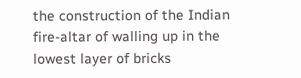the construction of the Indian fire-altar of walling up in the lowest layer of bricks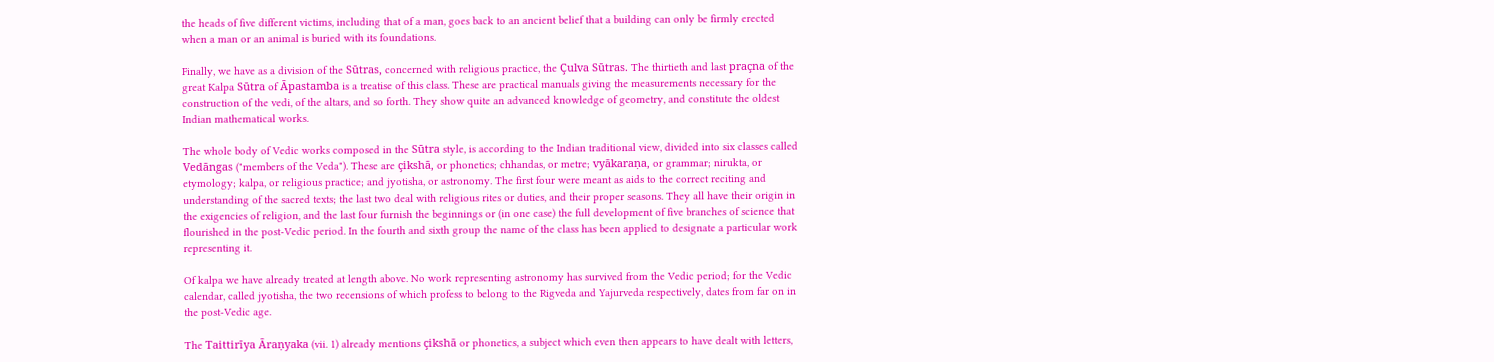the heads of five different victims, including that of a man, goes back to an ancient belief that a building can only be firmly erected when a man or an animal is buried with its foundations.

Finally, we have as a division of the Sūtras, concerned with religious practice, the Çulva Sūtras. The thirtieth and last praçna of the great Kalpa Sūtra of Āpastamba is a treatise of this class. These are practical manuals giving the measurements necessary for the construction of the vedi, of the altars, and so forth. They show quite an advanced knowledge of geometry, and constitute the oldest Indian mathematical works.

The whole body of Vedic works composed in the Sūtra style, is according to the Indian traditional view, divided into six classes called Vedāngas ("members of the Veda"). These are çikshā, or phonetics; chhandas, or metre; vyākaraṇa, or grammar; nirukta, or etymology; kalpa, or religious practice; and jyotisha, or astronomy. The first four were meant as aids to the correct reciting and understanding of the sacred texts; the last two deal with religious rites or duties, and their proper seasons. They all have their origin in the exigencies of religion, and the last four furnish the beginnings or (in one case) the full development of five branches of science that flourished in the post-Vedic period. In the fourth and sixth group the name of the class has been applied to designate a particular work representing it.

Of kalpa we have already treated at length above. No work representing astronomy has survived from the Vedic period; for the Vedic calendar, called jyotisha, the two recensions of which profess to belong to the Rigveda and Yajurveda respectively, dates from far on in the post-Vedic age.

The Taittirīya Āraṇyaka (vii. 1) already mentions çikshā or phonetics, a subject which even then appears to have dealt with letters,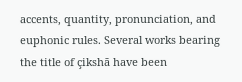accents, quantity, pronunciation, and euphonic rules. Several works bearing the title of çikshā have been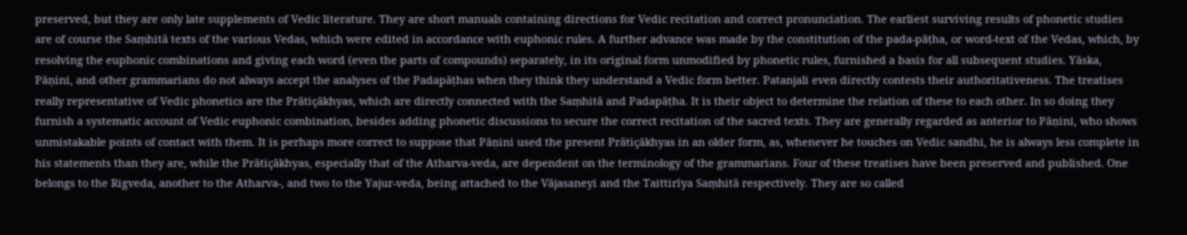preserved, but they are only late supplements of Vedic literature. They are short manuals containing directions for Vedic recitation and correct pronunciation. The earliest surviving results of phonetic studies are of course the Saṃhitā texts of the various Vedas, which were edited in accordance with euphonic rules. A further advance was made by the constitution of the pada-pāṭha, or word-text of the Vedas, which, by resolving the euphonic combinations and giving each word (even the parts of compounds) separately, in its original form unmodified by phonetic rules, furnished a basis for all subsequent studies. Yāska, Pāṇini, and other grammarians do not always accept the analyses of the Padapāṭhas when they think they understand a Vedic form better. Patanjali even directly contests their authoritativeness. The treatises really representative of Vedic phonetics are the Prātiçākhyas, which are directly connected with the Saṃhitā and Padapāṭha. It is their object to determine the relation of these to each other. In so doing they furnish a systematic account of Vedic euphonic combination, besides adding phonetic discussions to secure the correct recitation of the sacred texts. They are generally regarded as anterior to Pāṇini, who shows unmistakable points of contact with them. It is perhaps more correct to suppose that Pāṇini used the present Prātiçākhyas in an older form, as, whenever he touches on Vedic sandhi, he is always less complete in his statements than they are, while the Prātiçākhyas, especially that of the Atharva-veda, are dependent on the terminology of the grammarians. Four of these treatises have been preserved and published. One belongs to the Rigveda, another to the Atharva-, and two to the Yajur-veda, being attached to the Vājasaneyi and the Taittirīya Saṃhitā respectively. They are so called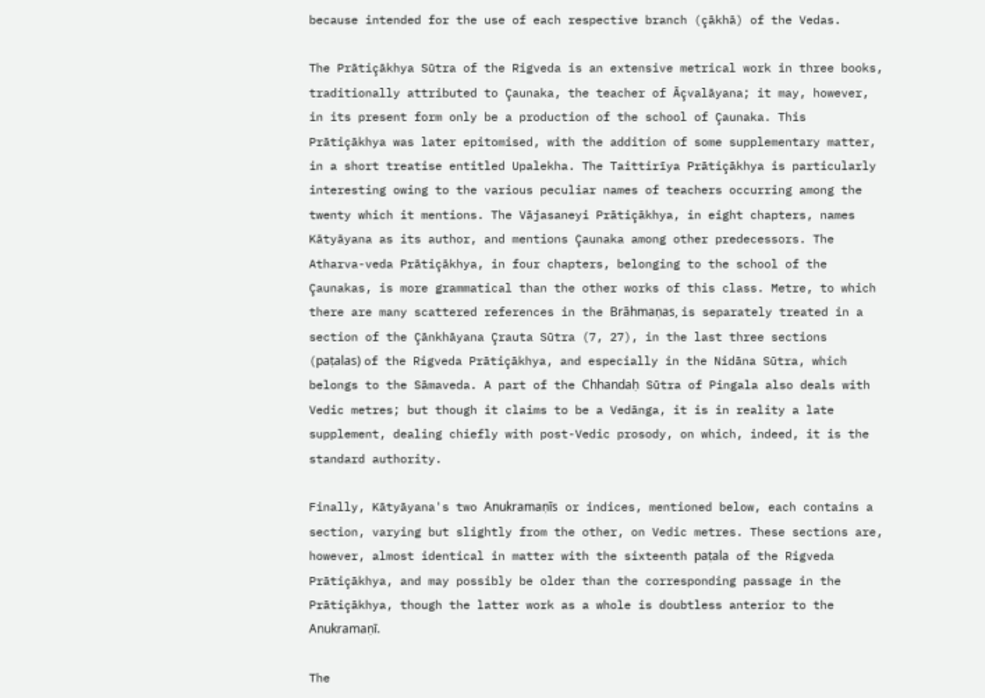because intended for the use of each respective branch (çākhā) of the Vedas.

The Prātiçākhya Sūtra of the Rigveda is an extensive metrical work in three books, traditionally attributed to Çaunaka, the teacher of Āçvalāyana; it may, however, in its present form only be a production of the school of Çaunaka. This Prātiçākhya was later epitomised, with the addition of some supplementary matter, in a short treatise entitled Upalekha. The Taittirīya Prātiçākhya is particularly interesting owing to the various peculiar names of teachers occurring among the twenty which it mentions. The Vājasaneyi Prātiçākhya, in eight chapters, names Kātyāyana as its author, and mentions Çaunaka among other predecessors. The Atharva-veda Prātiçākhya, in four chapters, belonging to the school of the Çaunakas, is more grammatical than the other works of this class. Metre, to which there are many scattered references in the Brāhmaṇas, is separately treated in a section of the Çānkhāyana Çrauta Sūtra (7, 27), in the last three sections (paṭalas) of the Rigveda Prātiçākhya, and especially in the Nidāna Sūtra, which belongs to the Sāmaveda. A part of the Chhandaḥ Sūtra of Pingala also deals with Vedic metres; but though it claims to be a Vedānga, it is in reality a late supplement, dealing chiefly with post-Vedic prosody, on which, indeed, it is the standard authority.

Finally, Kātyāyana's two Anukramaṇīs or indices, mentioned below, each contains a section, varying but slightly from the other, on Vedic metres. These sections are, however, almost identical in matter with the sixteenth paṭala of the Rigveda Prātiçākhya, and may possibly be older than the corresponding passage in the Prātiçākhya, though the latter work as a whole is doubtless anterior to the Anukramaṇī.

The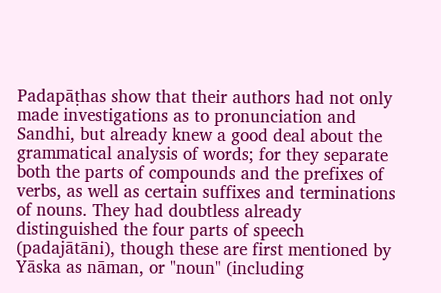Padapāṭhas show that their authors had not only made investigations as to pronunciation and Sandhi, but already knew a good deal about the grammatical analysis of words; for they separate both the parts of compounds and the prefixes of verbs, as well as certain suffixes and terminations of nouns. They had doubtless already distinguished the four parts of speech (padajātāni), though these are first mentioned by Yāska as nāman, or "noun" (including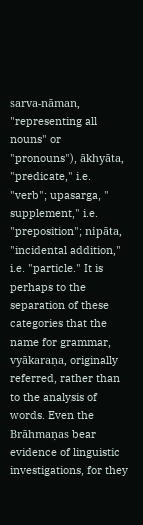sarva-nāman, "representing all nouns" or "pronouns"), ākhyāta, "predicate," i.e. "verb"; upasarga, " supplement," i.e. "preposition"; nipāta, "incidental addition," i.e. "particle." It is perhaps to the separation of these categories that the name for grammar, vyākaraṇa, originally referred, rather than to the analysis of words. Even the Brāhmaṇas bear evidence of linguistic investigations, for they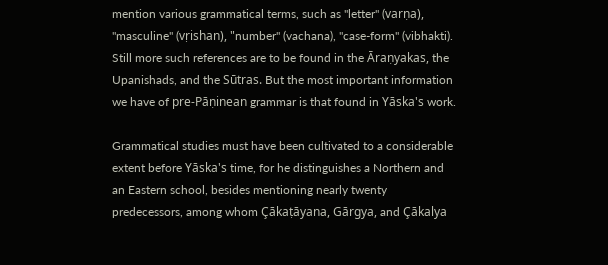mention various grammatical terms, such as "letter" (varṇa), "masculine" (vṛishan), "number" (vachana), "case-form" (vibhakti). Still more such references are to be found in the Āraṇyakas, the Upanishads, and the Sūtras. But the most important information we have of pre-Pāṇinean grammar is that found in Yāska's work.

Grammatical studies must have been cultivated to a considerable extent before Yāska's time, for he distinguishes a Northern and an Eastern school, besides mentioning nearly twenty predecessors, among whom Çākaṭāyana, Gārgya, and Çākalya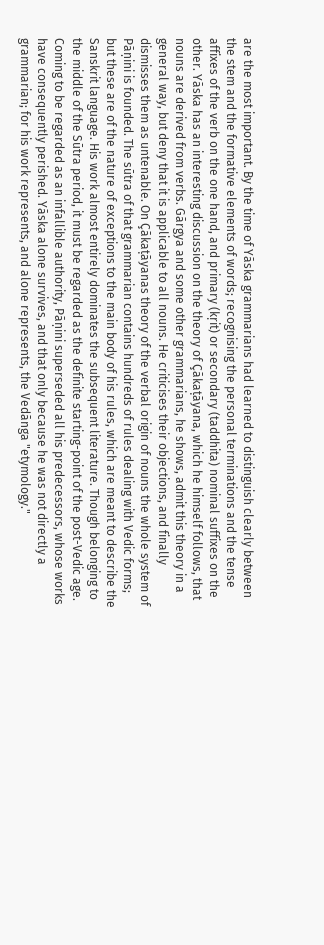are the most important. By the time of Yāska grammarians had learned to distinguish clearly between the stem and the formative elements of words; recognising the personal terminations and the tense affixes of the verb on the one hand, and primary (kṛit) or secondary (taddhita) nominal suffixes on the other. Yāska has an interesting discussion on the theory of Çākaṭāyana, which he himself follows, that nouns are derived from verbs. Gārgya and some other grammarians, he shows, admit this theory in a general way, but deny that it is applicable to all nouns. He criticises their objections, and finally dismisses them as untenable. On Çākaṭāyanas theory of the verbal origin of nouns the whole system of Pāṇini is founded. The sūtra of that grammarian contains hundreds of rules dealing with Vedic forms; but these are of the nature of exceptions to the main body of his rules, which are meant to describe the Sanskrit language. His work almost entirely dominates the subsequent literature. Though belonging to the middle of the Sūtra period, it must be regarded as the definite starting-point of the post-Vedic age. Coming to be regarded as an infallible authority, Pāṇini superseded all his predecessors, whose works have consequently perished. Yāska alone survives, and that only because he was not directly a grammarian; for his work represents, and alone represents, the Vedānga "etymology."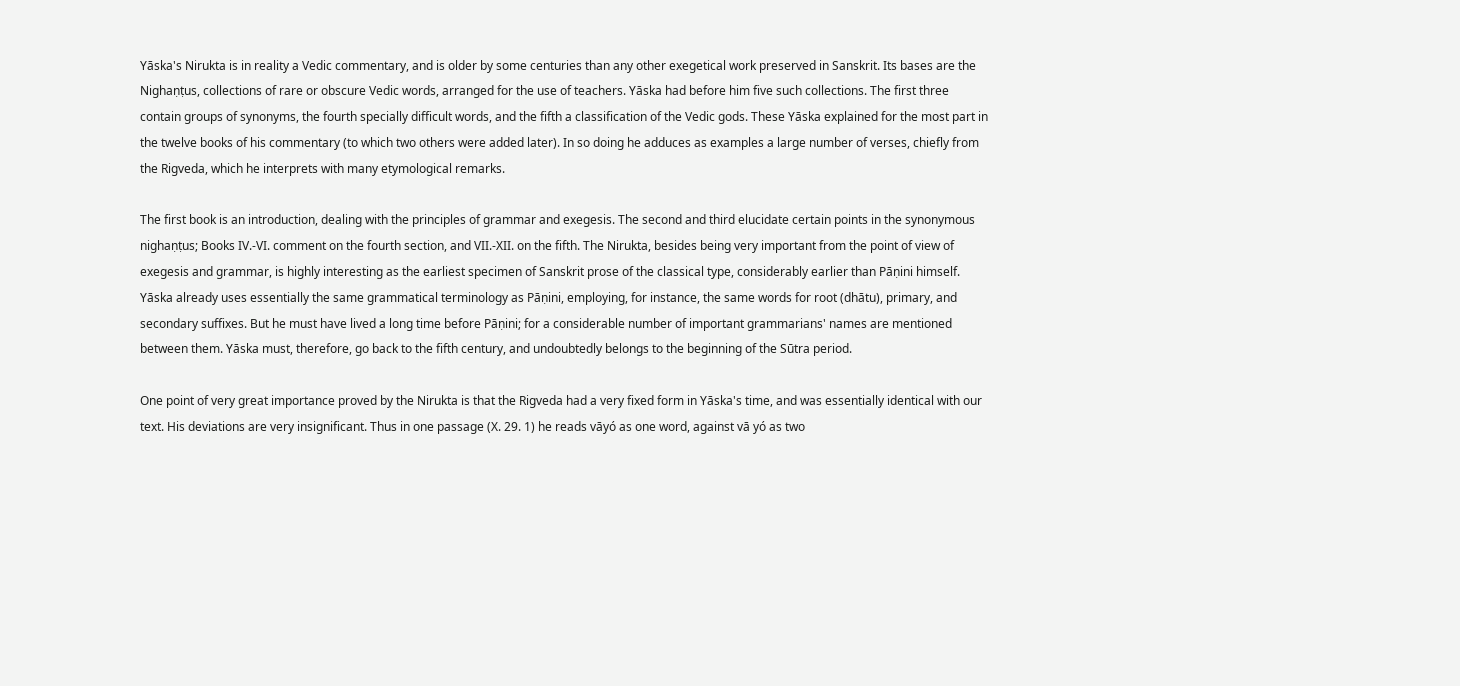Yāska's Nirukta is in reality a Vedic commentary, and is older by some centuries than any other exegetical work preserved in Sanskrit. Its bases are the Nighaṇṭus, collections of rare or obscure Vedic words, arranged for the use of teachers. Yāska had before him five such collections. The first three contain groups of synonyms, the fourth specially difficult words, and the fifth a classification of the Vedic gods. These Yāska explained for the most part in the twelve books of his commentary (to which two others were added later). In so doing he adduces as examples a large number of verses, chiefly from the Rigveda, which he interprets with many etymological remarks.

The first book is an introduction, dealing with the principles of grammar and exegesis. The second and third elucidate certain points in the synonymous nighaṇṭus; Books IV.-VI. comment on the fourth section, and VII.-XII. on the fifth. The Nirukta, besides being very important from the point of view of exegesis and grammar, is highly interesting as the earliest specimen of Sanskrit prose of the classical type, considerably earlier than Pāṇini himself. Yāska already uses essentially the same grammatical terminology as Pāṇini, employing, for instance, the same words for root (dhātu), primary, and secondary suffixes. But he must have lived a long time before Pāṇini; for a considerable number of important grammarians' names are mentioned between them. Yāska must, therefore, go back to the fifth century, and undoubtedly belongs to the beginning of the Sūtra period.

One point of very great importance proved by the Nirukta is that the Rigveda had a very fixed form in Yāska's time, and was essentially identical with our text. His deviations are very insignificant. Thus in one passage (X. 29. 1) he reads vāyó as one word, against vā yó as two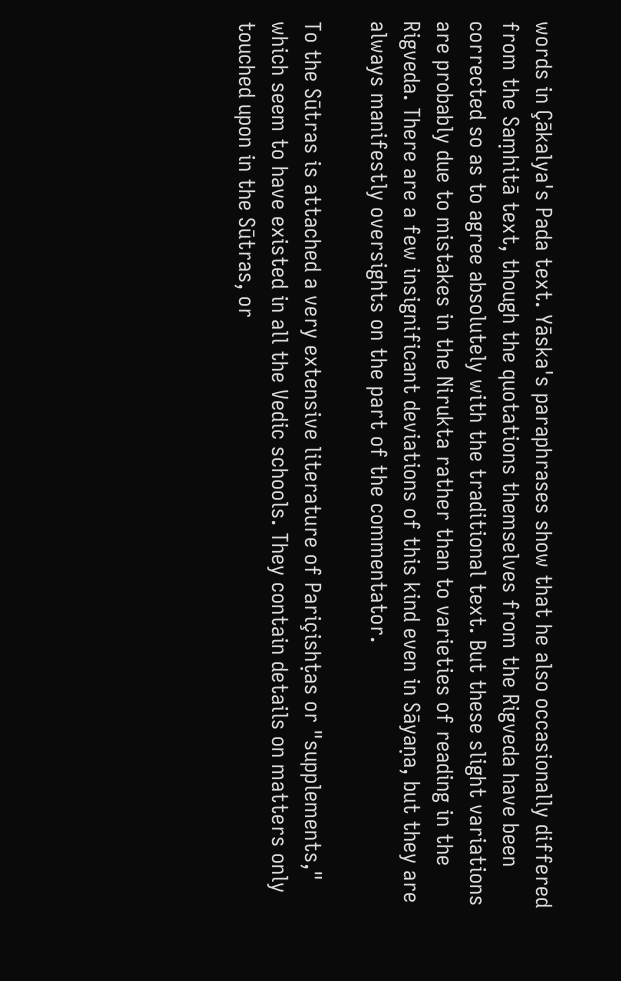words in Çākalya's Pada text. Yāska's paraphrases show that he also occasionally differed from the Saṃhitā text, though the quotations themselves from the Rigveda have been corrected so as to agree absolutely with the traditional text. But these slight variations are probably due to mistakes in the Nirukta rather than to varieties of reading in the Rigveda. There are a few insignificant deviations of this kind even in Sāyaṇa, but they are always manifestly oversights on the part of the commentator.

To the Sūtras is attached a very extensive literature of Pariçishṭas or "supplements," which seem to have existed in all the Vedic schools. They contain details on matters only touched upon in the Sūtras, or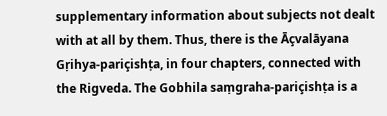supplementary information about subjects not dealt with at all by them. Thus, there is the Āçvalāyana Gṛihya-pariçishṭa, in four chapters, connected with the Rigveda. The Gobhila saṃgraha-pariçishṭa is a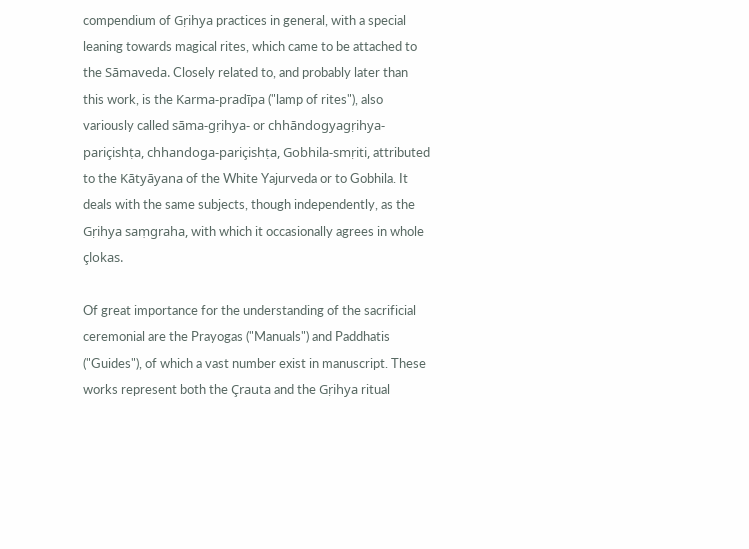compendium of Gṛihya practices in general, with a special leaning towards magical rites, which came to be attached to the Sāmaveda. Closely related to, and probably later than this work, is the Karma-pradīpa ("lamp of rites"), also variously called sāma-gṛihya- or chhāndogyagṛihya-pariçishṭa, chhandoga-pariçishṭa, Gobhila-smṛiti, attributed to the Kātyāyana of the White Yajurveda or to Gobhila. It deals with the same subjects, though independently, as the Gṛihya saṃgraha, with which it occasionally agrees in whole çlokas.

Of great importance for the understanding of the sacrificial ceremonial are the Prayogas ("Manuals") and Paddhatis ("Guides"), of which a vast number exist in manuscript. These works represent both the Çrauta and the Gṛihya ritual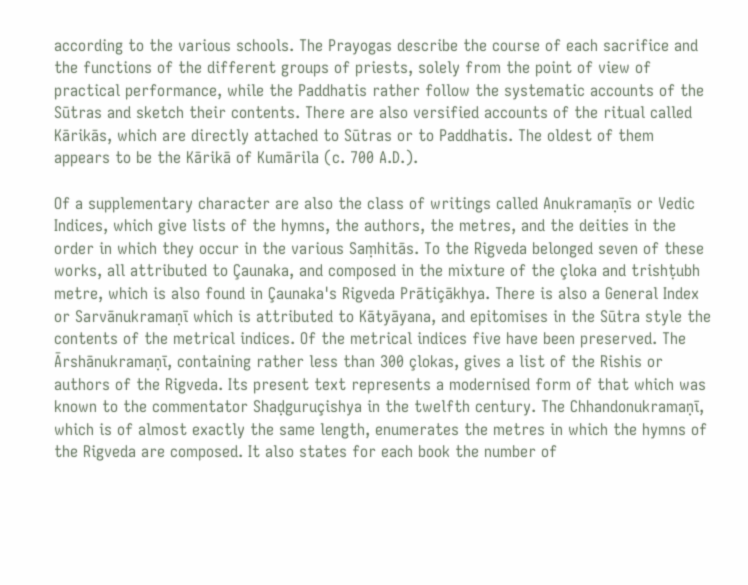according to the various schools. The Prayogas describe the course of each sacrifice and the functions of the different groups of priests, solely from the point of view of practical performance, while the Paddhatis rather follow the systematic accounts of the Sūtras and sketch their contents. There are also versified accounts of the ritual called Kārikās, which are directly attached to Sūtras or to Paddhatis. The oldest of them appears to be the Kārikā of Kumārila (c. 700 A.D.).

Of a supplementary character are also the class of writings called Anukramaṇīs or Vedic Indices, which give lists of the hymns, the authors, the metres, and the deities in the order in which they occur in the various Saṃhitās. To the Rigveda belonged seven of these works, all attributed to Çaunaka, and composed in the mixture of the çloka and trishṭubh metre, which is also found in Çaunaka's Rigveda Prātiçākhya. There is also a General Index or Sarvānukramaṇī which is attributed to Kātyāyana, and epitomises in the Sūtra style the contents of the metrical indices. Of the metrical indices five have been preserved. The Ārshānukramaṇī, containing rather less than 300 çlokas, gives a list of the Rishis or authors of the Rigveda. Its present text represents a modernised form of that which was known to the commentator Shaḍguruçishya in the twelfth century. The Chhandonukramaṇī, which is of almost exactly the same length, enumerates the metres in which the hymns of the Rigveda are composed. It also states for each book the number of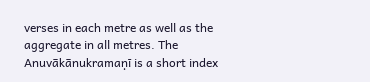verses in each metre as well as the aggregate in all metres. The Anuvākānukramaṇī is a short index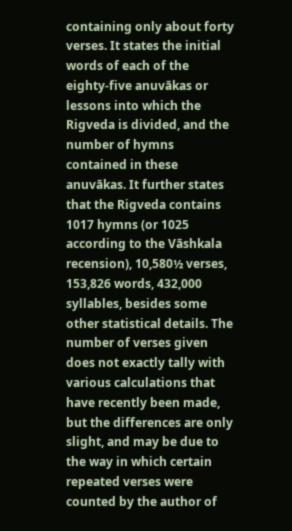containing only about forty verses. It states the initial words of each of the eighty-five anuvākas or lessons into which the Rigveda is divided, and the number of hymns contained in these anuvākas. It further states that the Rigveda contains 1017 hymns (or 1025 according to the Vāshkala recension), 10,580½ verses, 153,826 words, 432,000 syllables, besides some other statistical details. The number of verses given does not exactly tally with various calculations that have recently been made, but the differences are only slight, and may be due to the way in which certain repeated verses were counted by the author of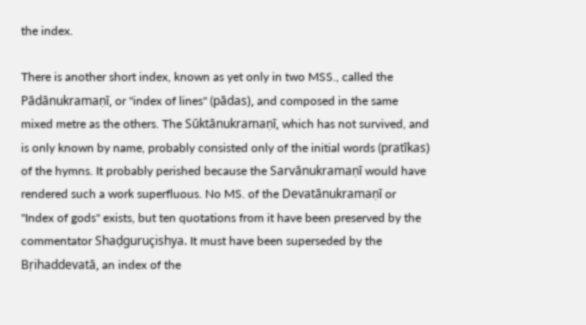the index.

There is another short index, known as yet only in two MSS., called the Pādānukramaṇī, or "index of lines" (pādas), and composed in the same mixed metre as the others. The Sūktānukramaṇī, which has not survived, and is only known by name, probably consisted only of the initial words (pratīkas) of the hymns. It probably perished because the Sarvānukramaṇī would have rendered such a work superfluous. No MS. of the Devatānukramaṇī or "Index of gods" exists, but ten quotations from it have been preserved by the commentator Shaḍguruçishya. It must have been superseded by the Bṛihaddevatā, an index of the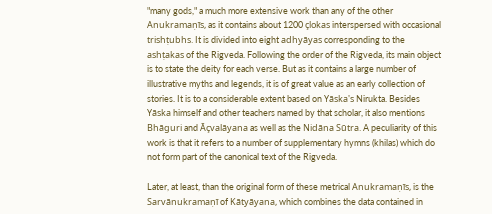"many gods," a much more extensive work than any of the other Anukramaṇīs, as it contains about 1200 çlokas interspersed with occasional trishṭubhs. It is divided into eight adhyāyas corresponding to the ashṭakas of the Rigveda. Following the order of the Rigveda, its main object is to state the deity for each verse. But as it contains a large number of illustrative myths and legends, it is of great value as an early collection of stories. It is to a considerable extent based on Yāska's Nirukta. Besides Yāska himself and other teachers named by that scholar, it also mentions Bhāguri and Āçvalāyana as well as the Nidāna Sūtra. A peculiarity of this work is that it refers to a number of supplementary hymns (khilas) which do not form part of the canonical text of the Rigveda.

Later, at least, than the original form of these metrical Anukramaṇīs, is the Sarvānukramaṇī of Kātyāyana, which combines the data contained in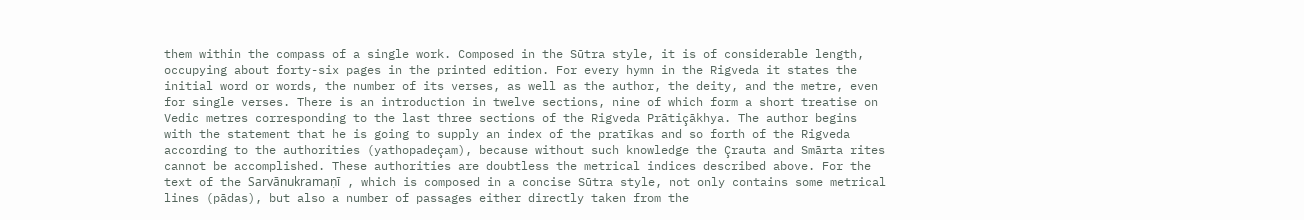them within the compass of a single work. Composed in the Sūtra style, it is of considerable length, occupying about forty-six pages in the printed edition. For every hymn in the Rigveda it states the initial word or words, the number of its verses, as well as the author, the deity, and the metre, even for single verses. There is an introduction in twelve sections, nine of which form a short treatise on Vedic metres corresponding to the last three sections of the Rigveda Prātiçākhya. The author begins with the statement that he is going to supply an index of the pratīkas and so forth of the Rigveda according to the authorities (yathopadeçam), because without such knowledge the Çrauta and Smārta rites cannot be accomplished. These authorities are doubtless the metrical indices described above. For the text of the Sarvānukramaṇī , which is composed in a concise Sūtra style, not only contains some metrical lines (pādas), but also a number of passages either directly taken from the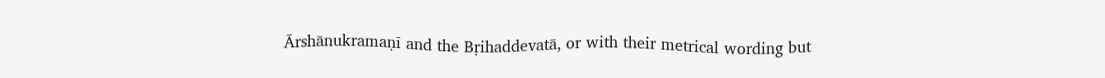Ārshānukramaṇī and the Bṛihaddevatā, or with their metrical wording but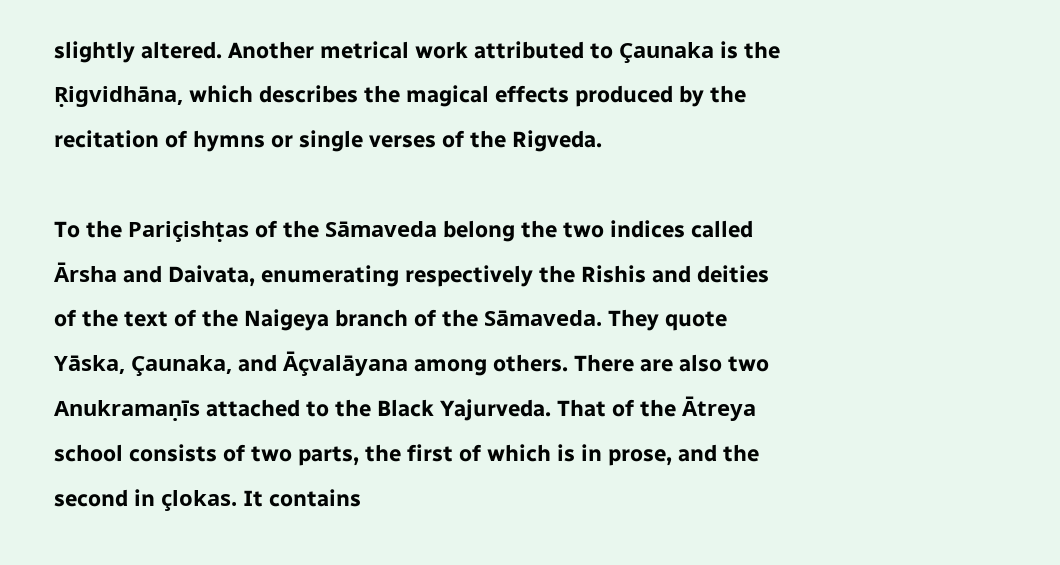slightly altered. Another metrical work attributed to Çaunaka is the Ṛigvidhāna, which describes the magical effects produced by the recitation of hymns or single verses of the Rigveda.

To the Pariçishṭas of the Sāmaveda belong the two indices called Ārsha and Daivata, enumerating respectively the Rishis and deities of the text of the Naigeya branch of the Sāmaveda. They quote Yāska, Çaunaka, and Āçvalāyana among others. There are also two Anukramaṇīs attached to the Black Yajurveda. That of the Ātreya school consists of two parts, the first of which is in prose, and the second in çlokas. It contains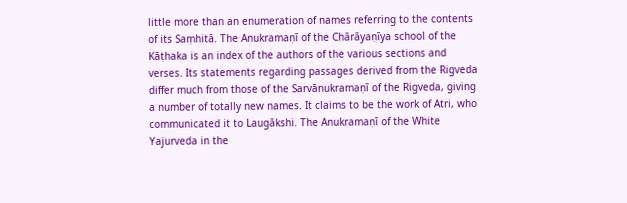little more than an enumeration of names referring to the contents of its Saṃhitā. The Anukramaṇī of the Chārāyaṇīya school of the Kāṭhaka is an index of the authors of the various sections and verses. Its statements regarding passages derived from the Rigveda differ much from those of the Sarvānukramaṇī of the Rigveda, giving a number of totally new names. It claims to be the work of Atri, who communicated it to Laugākshi. The Anukramaṇī of the White Yajurveda in the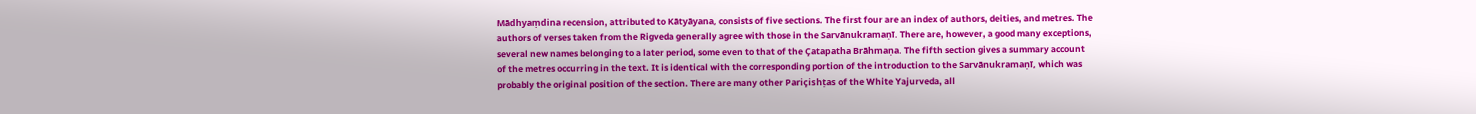Mādhyaṃdina recension, attributed to Kātyāyana, consists of five sections. The first four are an index of authors, deities, and metres. The authors of verses taken from the Rigveda generally agree with those in the Sarvānukramaṇī. There are, however, a good many exceptions, several new names belonging to a later period, some even to that of the Çatapatha Brāhmaṇa. The fifth section gives a summary account of the metres occurring in the text. It is identical with the corresponding portion of the introduction to the Sarvānukramaṇī, which was probably the original position of the section. There are many other Pariçishṭas of the White Yajurveda, all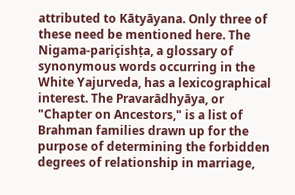attributed to Kātyāyana. Only three of these need be mentioned here. The Nigama-pariçishṭa, a glossary of synonymous words occurring in the White Yajurveda, has a lexicographical interest. The Pravarādhyāya, or "Chapter on Ancestors," is a list of Brahman families drawn up for the purpose of determining the forbidden degrees of relationship in marriage,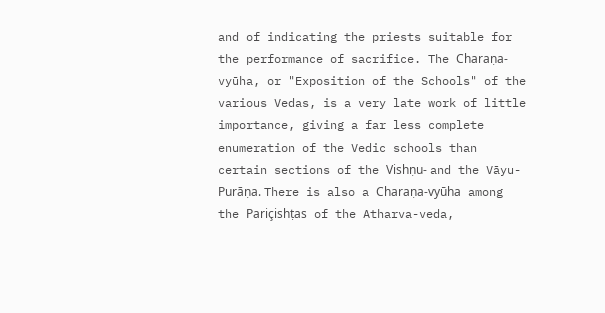and of indicating the priests suitable for the performance of sacrifice. The Charaṇa-vyūha, or "Exposition of the Schools" of the various Vedas, is a very late work of little importance, giving a far less complete enumeration of the Vedic schools than certain sections of the Vishṇu- and the Vāyu-Purāṇa. There is also a Charaṇa-vyūha among the Pariçishṭas of the Atharva-veda,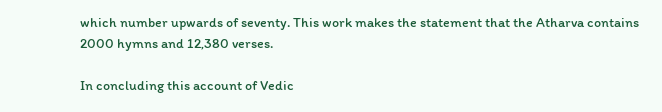which number upwards of seventy. This work makes the statement that the Atharva contains 2000 hymns and 12,380 verses.

In concluding this account of Vedic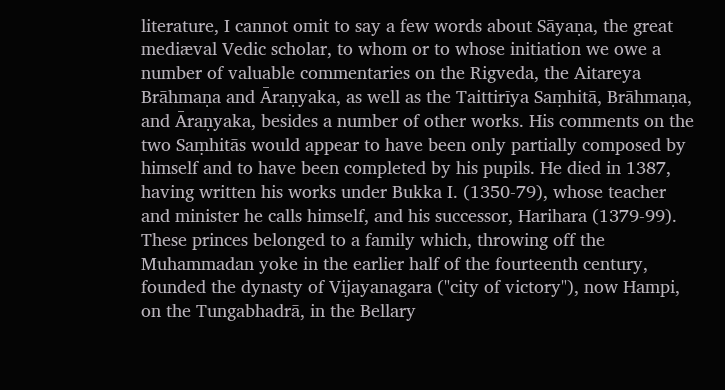literature, I cannot omit to say a few words about Sāyaṇa, the great mediæval Vedic scholar, to whom or to whose initiation we owe a number of valuable commentaries on the Rigveda, the Aitareya Brāhmaṇa and Āraṇyaka, as well as the Taittirīya Saṃhitā, Brāhmaṇa, and Āraṇyaka, besides a number of other works. His comments on the two Saṃhitās would appear to have been only partially composed by himself and to have been completed by his pupils. He died in 1387, having written his works under Bukka I. (1350-79), whose teacher and minister he calls himself, and his successor, Harihara (1379-99). These princes belonged to a family which, throwing off the Muhammadan yoke in the earlier half of the fourteenth century, founded the dynasty of Vijayanagara ("city of victory"), now Hampi, on the Tungabhadrā, in the Bellary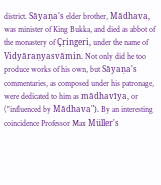district. Sāyaṇa's elder brother, Mādhava, was minister of King Bukka, and died as abbot of the monastery of Çṛingeri, under the name of Vidyāraṇyasvāmin. Not only did he too produce works of his own, but Sāyaṇa's commentaries, as composed under his patronage, were dedicated to him as mādhavīya, or ("influenced by Mādhava"). By an interesting coincidence Professor Max Müller's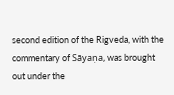second edition of the Rigveda, with the commentary of Sāyaṇa, was brought out under the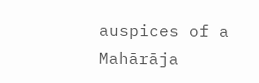auspices of a Mahārāja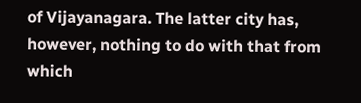of Vijayanagara. The latter city has, however, nothing to do with that from which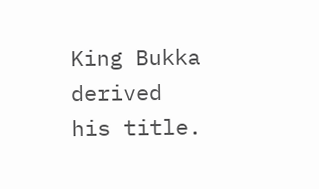King Bukka derived his title.